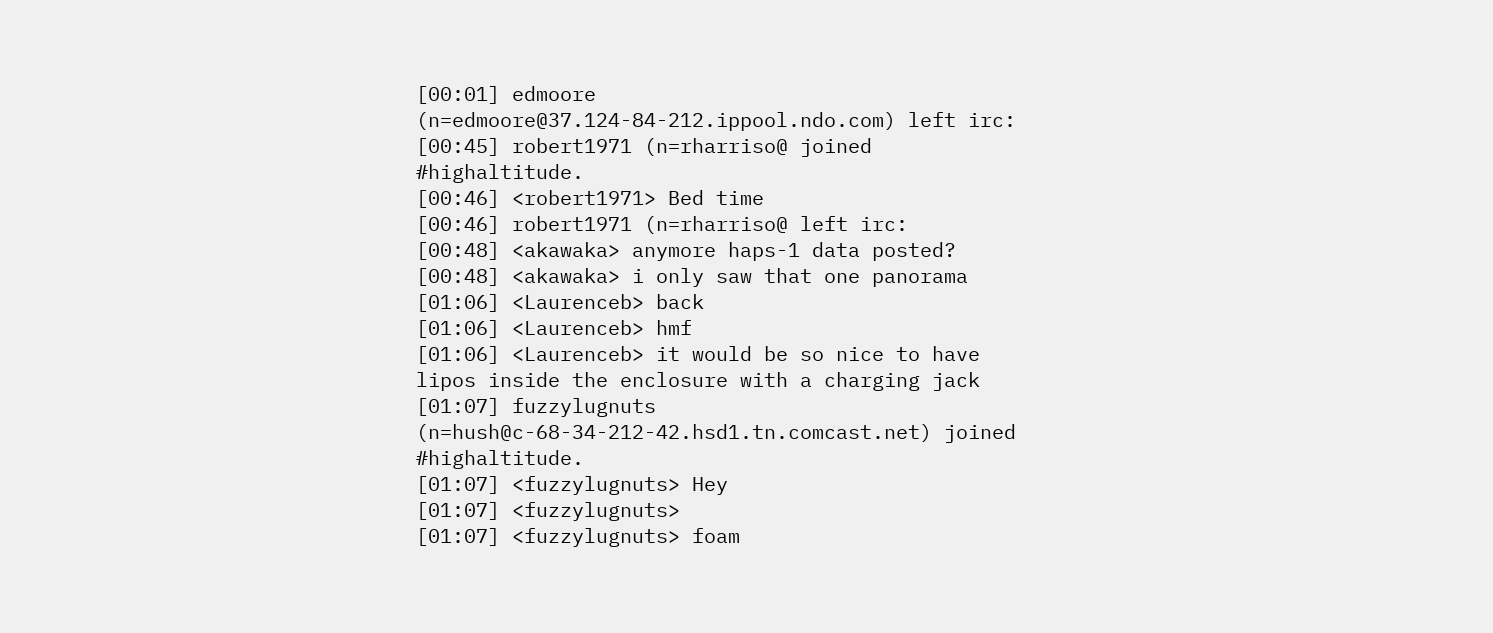[00:01] edmoore (n=edmoore@37.124-84-212.ippool.ndo.com) left irc:
[00:45] robert1971 (n=rharriso@ joined #highaltitude.
[00:46] <robert1971> Bed time
[00:46] robert1971 (n=rharriso@ left irc:
[00:48] <akawaka> anymore haps-1 data posted?
[00:48] <akawaka> i only saw that one panorama
[01:06] <Laurenceb> back
[01:06] <Laurenceb> hmf
[01:06] <Laurenceb> it would be so nice to have lipos inside the enclosure with a charging jack
[01:07] fuzzylugnuts (n=hush@c-68-34-212-42.hsd1.tn.comcast.net) joined #highaltitude.
[01:07] <fuzzylugnuts> Hey
[01:07] <fuzzylugnuts>
[01:07] <fuzzylugnuts> foam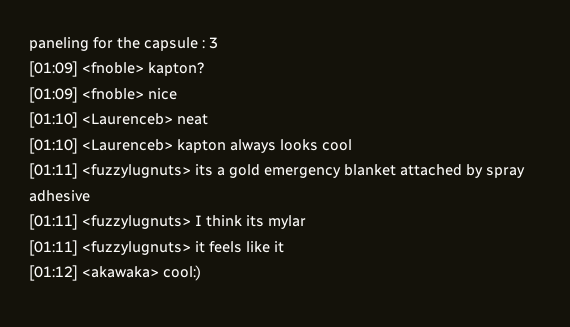paneling for the capsule : 3
[01:09] <fnoble> kapton?
[01:09] <fnoble> nice
[01:10] <Laurenceb> neat
[01:10] <Laurenceb> kapton always looks cool
[01:11] <fuzzylugnuts> its a gold emergency blanket attached by spray adhesive
[01:11] <fuzzylugnuts> I think its mylar
[01:11] <fuzzylugnuts> it feels like it
[01:12] <akawaka> cool:)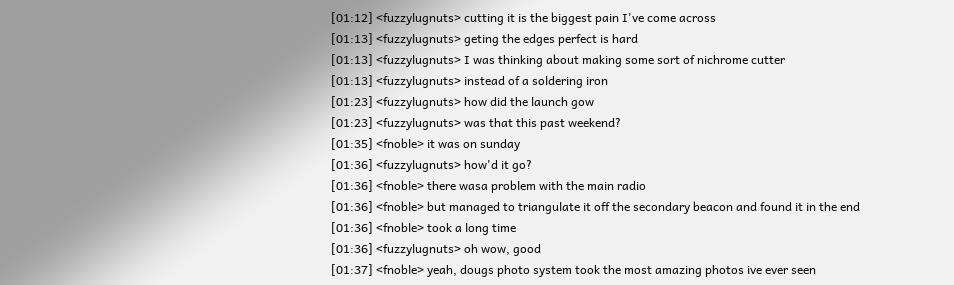[01:12] <fuzzylugnuts> cutting it is the biggest pain I've come across
[01:13] <fuzzylugnuts> geting the edges perfect is hard
[01:13] <fuzzylugnuts> I was thinking about making some sort of nichrome cutter
[01:13] <fuzzylugnuts> instead of a soldering iron
[01:23] <fuzzylugnuts> how did the launch gow
[01:23] <fuzzylugnuts> was that this past weekend?
[01:35] <fnoble> it was on sunday
[01:36] <fuzzylugnuts> how'd it go?
[01:36] <fnoble> there wasa problem with the main radio
[01:36] <fnoble> but managed to triangulate it off the secondary beacon and found it in the end
[01:36] <fnoble> took a long time
[01:36] <fuzzylugnuts> oh wow, good
[01:37] <fnoble> yeah, dougs photo system took the most amazing photos ive ever seen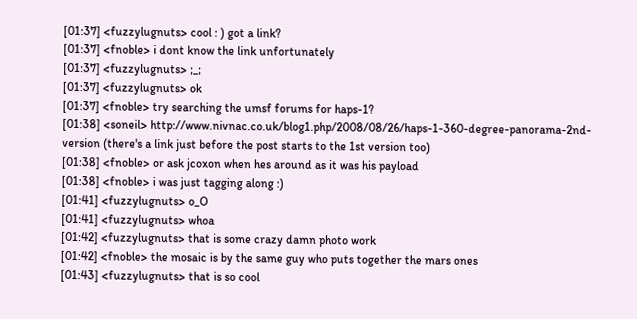[01:37] <fuzzylugnuts> cool : ) got a link?
[01:37] <fnoble> i dont know the link unfortunately
[01:37] <fuzzylugnuts> ;_;
[01:37] <fuzzylugnuts> ok
[01:37] <fnoble> try searching the umsf forums for haps-1?
[01:38] <soneil> http://www.nivnac.co.uk/blog1.php/2008/08/26/haps-1-360-degree-panorama-2nd-version (there's a link just before the post starts to the 1st version too)
[01:38] <fnoble> or ask jcoxon when hes around as it was his payload
[01:38] <fnoble> i was just tagging along :)
[01:41] <fuzzylugnuts> o_O
[01:41] <fuzzylugnuts> whoa
[01:42] <fuzzylugnuts> that is some crazy damn photo work
[01:42] <fnoble> the mosaic is by the same guy who puts together the mars ones
[01:43] <fuzzylugnuts> that is so cool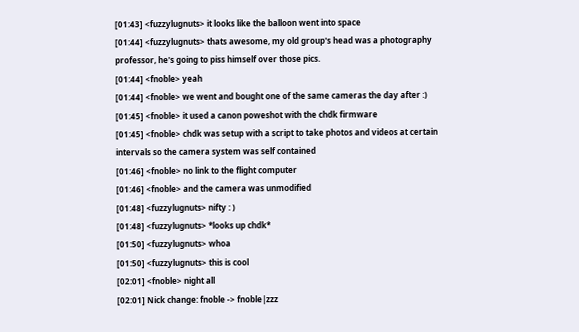[01:43] <fuzzylugnuts> it looks like the balloon went into space
[01:44] <fuzzylugnuts> thats awesome, my old group's head was a photography professor, he's going to piss himself over those pics.
[01:44] <fnoble> yeah
[01:44] <fnoble> we went and bought one of the same cameras the day after :)
[01:45] <fnoble> it used a canon poweshot with the chdk firmware
[01:45] <fnoble> chdk was setup with a script to take photos and videos at certain intervals so the camera system was self contained
[01:46] <fnoble> no link to the flight computer
[01:46] <fnoble> and the camera was unmodified
[01:48] <fuzzylugnuts> nifty : )
[01:48] <fuzzylugnuts> *looks up chdk*
[01:50] <fuzzylugnuts> whoa
[01:50] <fuzzylugnuts> this is cool
[02:01] <fnoble> night all
[02:01] Nick change: fnoble -> fnoble|zzz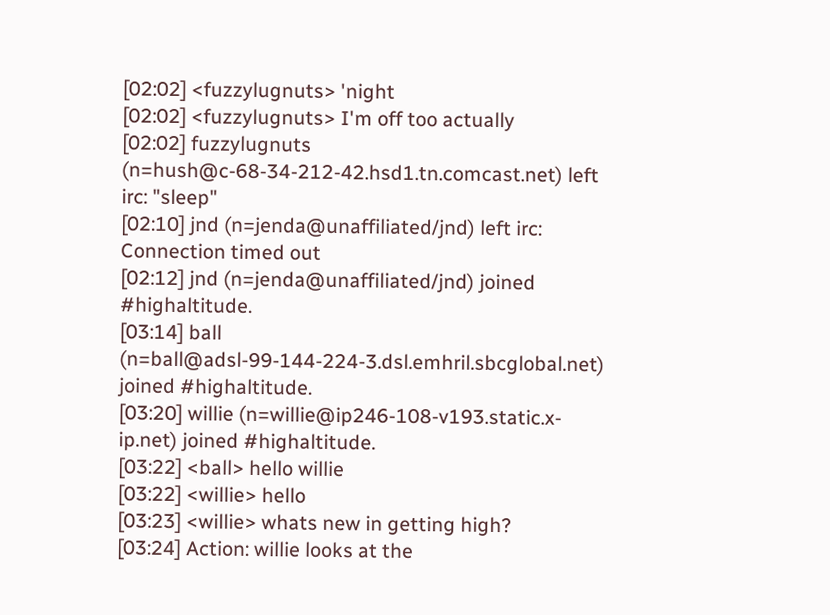[02:02] <fuzzylugnuts> 'night
[02:02] <fuzzylugnuts> I'm off too actually
[02:02] fuzzylugnuts (n=hush@c-68-34-212-42.hsd1.tn.comcast.net) left irc: "sleep"
[02:10] jnd (n=jenda@unaffiliated/jnd) left irc: Connection timed out
[02:12] jnd (n=jenda@unaffiliated/jnd) joined #highaltitude.
[03:14] ball (n=ball@adsl-99-144-224-3.dsl.emhril.sbcglobal.net) joined #highaltitude.
[03:20] willie (n=willie@ip246-108-v193.static.x-ip.net) joined #highaltitude.
[03:22] <ball> hello willie
[03:22] <willie> hello
[03:23] <willie> whats new in getting high?
[03:24] Action: willie looks at the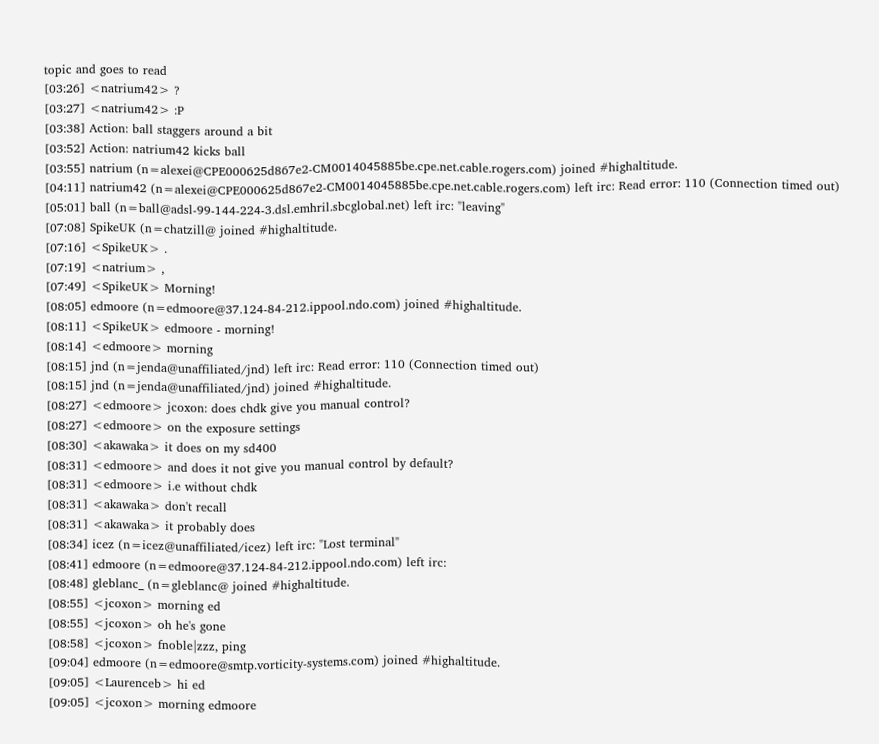topic and goes to read
[03:26] <natrium42> ?
[03:27] <natrium42> :P
[03:38] Action: ball staggers around a bit
[03:52] Action: natrium42 kicks ball
[03:55] natrium (n=alexei@CPE000625d867e2-CM0014045885be.cpe.net.cable.rogers.com) joined #highaltitude.
[04:11] natrium42 (n=alexei@CPE000625d867e2-CM0014045885be.cpe.net.cable.rogers.com) left irc: Read error: 110 (Connection timed out)
[05:01] ball (n=ball@adsl-99-144-224-3.dsl.emhril.sbcglobal.net) left irc: "leaving"
[07:08] SpikeUK (n=chatzill@ joined #highaltitude.
[07:16] <SpikeUK> .
[07:19] <natrium> ,
[07:49] <SpikeUK> Morning!
[08:05] edmoore (n=edmoore@37.124-84-212.ippool.ndo.com) joined #highaltitude.
[08:11] <SpikeUK> edmoore - morning!
[08:14] <edmoore> morning
[08:15] jnd (n=jenda@unaffiliated/jnd) left irc: Read error: 110 (Connection timed out)
[08:15] jnd (n=jenda@unaffiliated/jnd) joined #highaltitude.
[08:27] <edmoore> jcoxon: does chdk give you manual control?
[08:27] <edmoore> on the exposure settings
[08:30] <akawaka> it does on my sd400
[08:31] <edmoore> and does it not give you manual control by default?
[08:31] <edmoore> i.e without chdk
[08:31] <akawaka> don't recall
[08:31] <akawaka> it probably does
[08:34] icez (n=icez@unaffiliated/icez) left irc: "Lost terminal"
[08:41] edmoore (n=edmoore@37.124-84-212.ippool.ndo.com) left irc:
[08:48] gleblanc_ (n=gleblanc@ joined #highaltitude.
[08:55] <jcoxon> morning ed
[08:55] <jcoxon> oh he's gone
[08:58] <jcoxon> fnoble|zzz, ping
[09:04] edmoore (n=edmoore@smtp.vorticity-systems.com) joined #highaltitude.
[09:05] <Laurenceb> hi ed
[09:05] <jcoxon> morning edmoore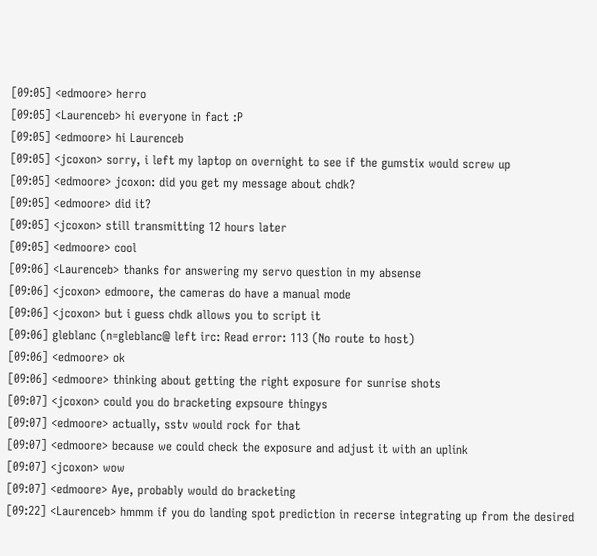[09:05] <edmoore> herro
[09:05] <Laurenceb> hi everyone in fact :P
[09:05] <edmoore> hi Laurenceb
[09:05] <jcoxon> sorry, i left my laptop on overnight to see if the gumstix would screw up
[09:05] <edmoore> jcoxon: did you get my message about chdk?
[09:05] <edmoore> did it?
[09:05] <jcoxon> still transmitting 12 hours later
[09:05] <edmoore> cool
[09:06] <Laurenceb> thanks for answering my servo question in my absense
[09:06] <jcoxon> edmoore, the cameras do have a manual mode
[09:06] <jcoxon> but i guess chdk allows you to script it
[09:06] gleblanc (n=gleblanc@ left irc: Read error: 113 (No route to host)
[09:06] <edmoore> ok
[09:06] <edmoore> thinking about getting the right exposure for sunrise shots
[09:07] <jcoxon> could you do bracketing expsoure thingys
[09:07] <edmoore> actually, sstv would rock for that
[09:07] <edmoore> because we could check the exposure and adjust it with an uplink
[09:07] <jcoxon> wow
[09:07] <edmoore> Aye, probably would do bracketing
[09:22] <Laurenceb> hmmm if you do landing spot prediction in recerse integrating up from the desired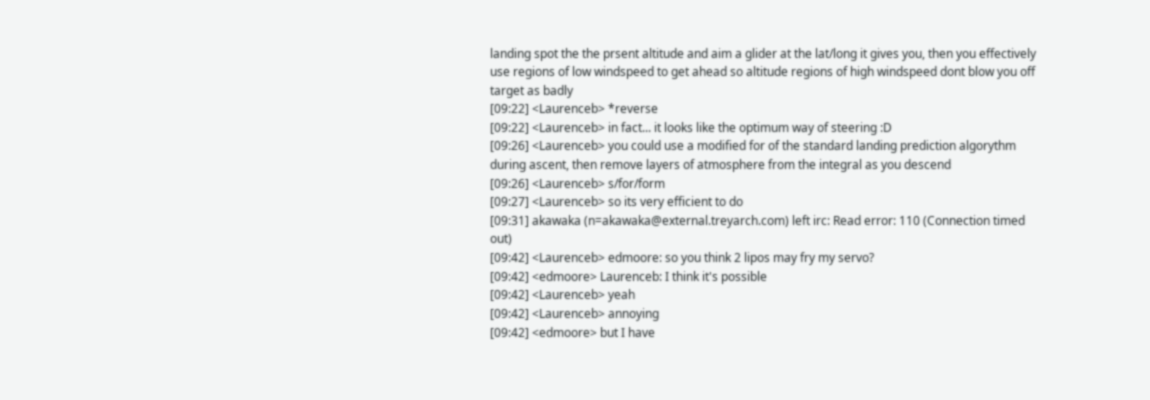landing spot the the prsent altitude and aim a glider at the lat/long it gives you, then you effectively use regions of low windspeed to get ahead so altitude regions of high windspeed dont blow you off target as badly
[09:22] <Laurenceb> *reverse
[09:22] <Laurenceb> in fact... it looks like the optimum way of steering :D
[09:26] <Laurenceb> you could use a modified for of the standard landing prediction algorythm during ascent, then remove layers of atmosphere from the integral as you descend
[09:26] <Laurenceb> s/for/form
[09:27] <Laurenceb> so its very efficient to do
[09:31] akawaka (n=akawaka@external.treyarch.com) left irc: Read error: 110 (Connection timed out)
[09:42] <Laurenceb> edmoore: so you think 2 lipos may fry my servo?
[09:42] <edmoore> Laurenceb: I think it's possible
[09:42] <Laurenceb> yeah
[09:42] <Laurenceb> annoying
[09:42] <edmoore> but I have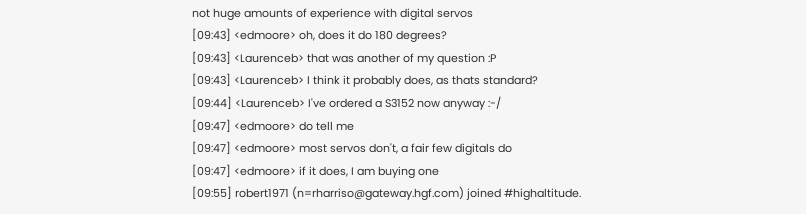not huge amounts of experience with digital servos
[09:43] <edmoore> oh, does it do 180 degrees?
[09:43] <Laurenceb> that was another of my question :P
[09:43] <Laurenceb> I think it probably does, as thats standard?
[09:44] <Laurenceb> I've ordered a S3152 now anyway :-/
[09:47] <edmoore> do tell me
[09:47] <edmoore> most servos don't, a fair few digitals do
[09:47] <edmoore> if it does, I am buying one
[09:55] robert1971 (n=rharriso@gateway.hgf.com) joined #highaltitude.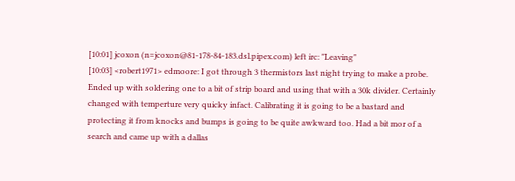[10:01] jcoxon (n=jcoxon@81-178-84-183.dsl.pipex.com) left irc: "Leaving"
[10:03] <robert1971> edmoore: I got through 3 thermistors last night trying to make a probe. Ended up with soldering one to a bit of strip board and using that with a 30k divider. Certainly changed with temperture very quicky infact. Calibrating it is going to be a bastard and protecting it from knocks and bumps is going to be quite awkward too. Had a bit mor of a search and came up with a dallas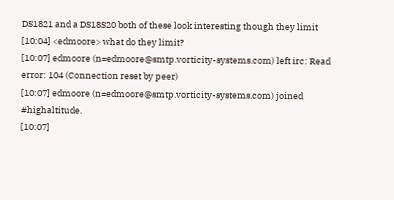DS1821 and a DS18S20 both of these look interesting though they limit
[10:04] <edmoore> what do they limit?
[10:07] edmoore (n=edmoore@smtp.vorticity-systems.com) left irc: Read error: 104 (Connection reset by peer)
[10:07] edmoore (n=edmoore@smtp.vorticity-systems.com) joined #highaltitude.
[10:07]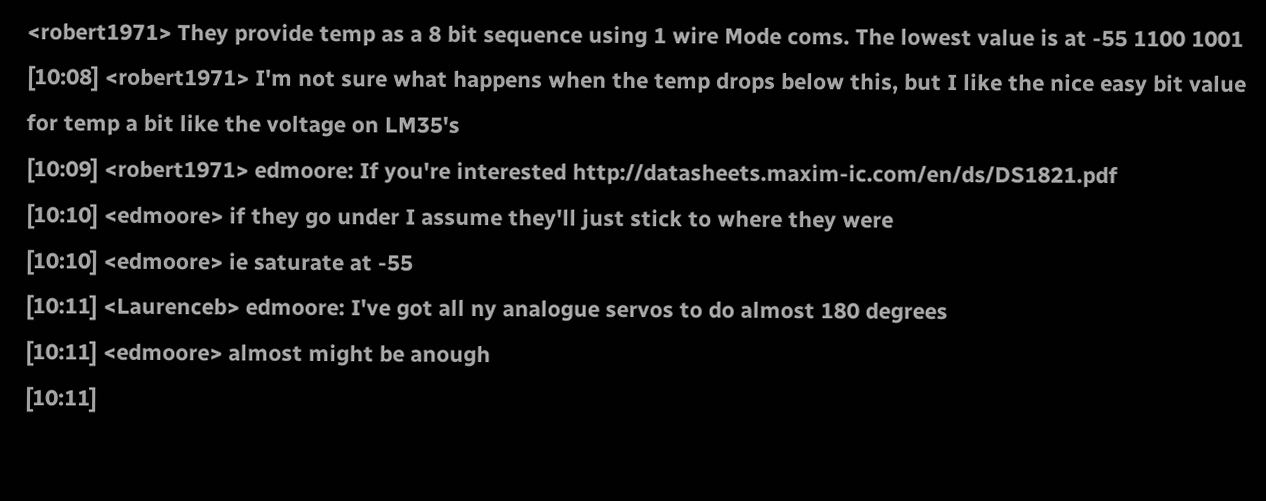<robert1971> They provide temp as a 8 bit sequence using 1 wire Mode coms. The lowest value is at -55 1100 1001
[10:08] <robert1971> I'm not sure what happens when the temp drops below this, but I like the nice easy bit value for temp a bit like the voltage on LM35's
[10:09] <robert1971> edmoore: If you're interested http://datasheets.maxim-ic.com/en/ds/DS1821.pdf
[10:10] <edmoore> if they go under I assume they'll just stick to where they were
[10:10] <edmoore> ie saturate at -55
[10:11] <Laurenceb> edmoore: I've got all ny analogue servos to do almost 180 degrees
[10:11] <edmoore> almost might be anough
[10:11]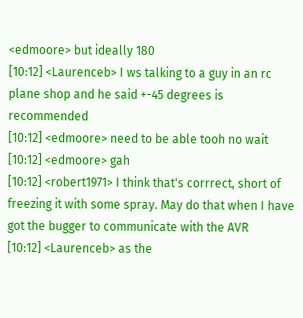<edmoore> but ideally 180
[10:12] <Laurenceb> I ws talking to a guy in an rc plane shop and he said +-45 degrees is recommended
[10:12] <edmoore> need to be able tooh no wait
[10:12] <edmoore> gah
[10:12] <robert1971> I think that's corrrect, short of freezing it with some spray. May do that when I have got the bugger to communicate with the AVR
[10:12] <Laurenceb> as the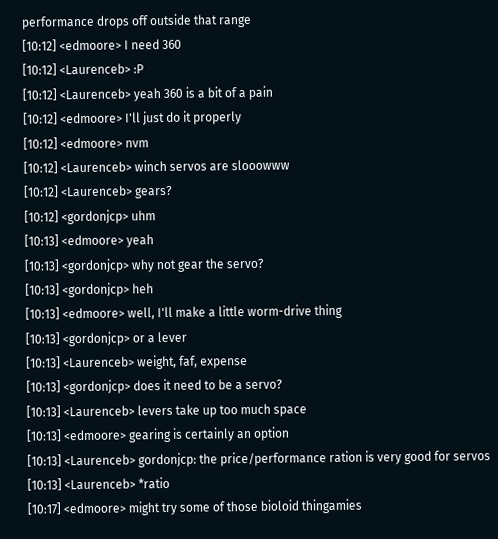performance drops off outside that range
[10:12] <edmoore> I need 360
[10:12] <Laurenceb> :P
[10:12] <Laurenceb> yeah 360 is a bit of a pain
[10:12] <edmoore> I'll just do it properly
[10:12] <edmoore> nvm
[10:12] <Laurenceb> winch servos are slooowww
[10:12] <Laurenceb> gears?
[10:12] <gordonjcp> uhm
[10:13] <edmoore> yeah
[10:13] <gordonjcp> why not gear the servo?
[10:13] <gordonjcp> heh
[10:13] <edmoore> well, I'll make a little worm-drive thing
[10:13] <gordonjcp> or a lever
[10:13] <Laurenceb> weight, faf, expense
[10:13] <gordonjcp> does it need to be a servo?
[10:13] <Laurenceb> levers take up too much space
[10:13] <edmoore> gearing is certainly an option
[10:13] <Laurenceb> gordonjcp: the price/performance ration is very good for servos
[10:13] <Laurenceb> *ratio
[10:17] <edmoore> might try some of those bioloid thingamies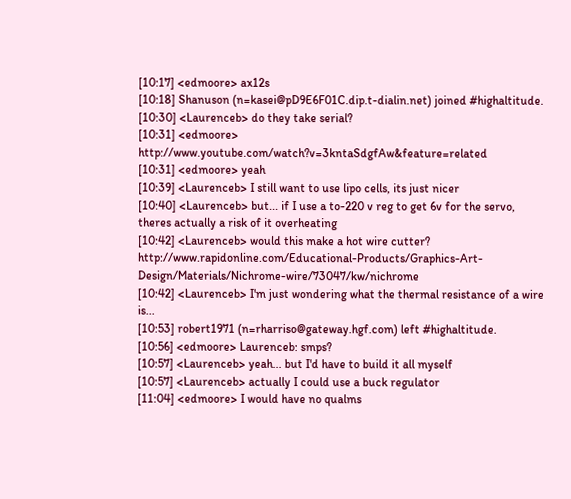[10:17] <edmoore> ax12s
[10:18] Shanuson (n=kasei@pD9E6F01C.dip.t-dialin.net) joined #highaltitude.
[10:30] <Laurenceb> do they take serial?
[10:31] <edmoore> http://www.youtube.com/watch?v=3kntaSdgfAw&feature=related
[10:31] <edmoore> yeah
[10:39] <Laurenceb> I still want to use lipo cells, its just nicer
[10:40] <Laurenceb> but... if I use a to-220 v reg to get 6v for the servo, theres actually a risk of it overheating
[10:42] <Laurenceb> would this make a hot wire cutter? http://www.rapidonline.com/Educational-Products/Graphics-Art-Design/Materials/Nichrome-wire/73047/kw/nichrome
[10:42] <Laurenceb> I'm just wondering what the thermal resistance of a wire is...
[10:53] robert1971 (n=rharriso@gateway.hgf.com) left #highaltitude.
[10:56] <edmoore> Laurenceb: smps?
[10:57] <Laurenceb> yeah... but I'd have to build it all myself
[10:57] <Laurenceb> actually I could use a buck regulator
[11:04] <edmoore> I would have no qualms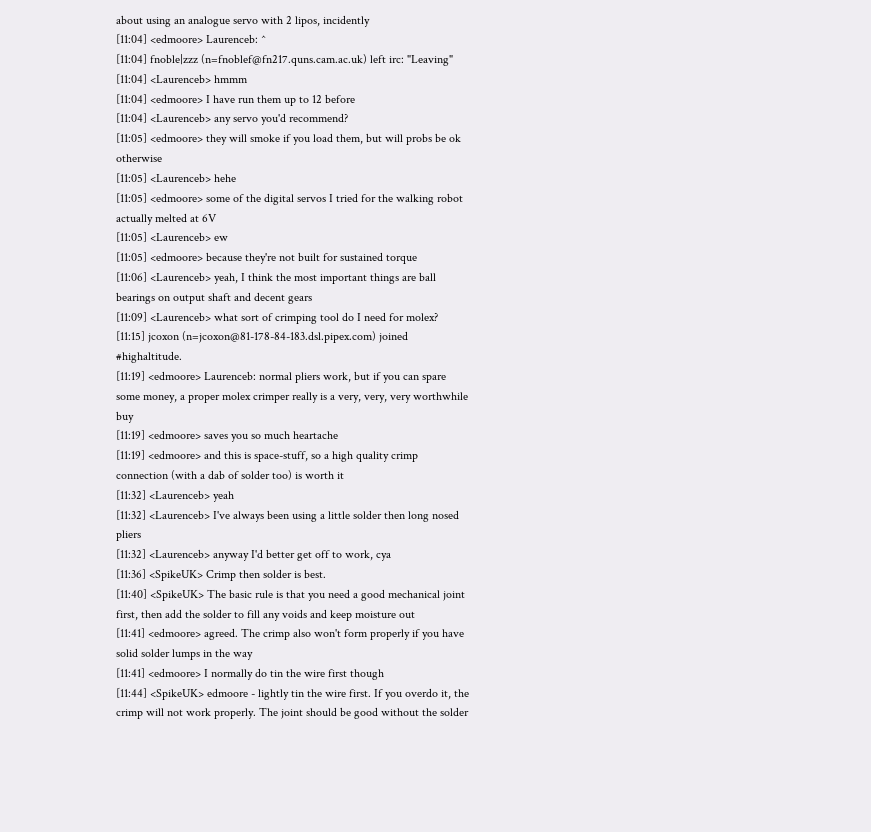about using an analogue servo with 2 lipos, incidently
[11:04] <edmoore> Laurenceb: ^
[11:04] fnoble|zzz (n=fnoblef@fn217.quns.cam.ac.uk) left irc: "Leaving"
[11:04] <Laurenceb> hmmm
[11:04] <edmoore> I have run them up to 12 before
[11:04] <Laurenceb> any servo you'd recommend?
[11:05] <edmoore> they will smoke if you load them, but will probs be ok otherwise
[11:05] <Laurenceb> hehe
[11:05] <edmoore> some of the digital servos I tried for the walking robot actually melted at 6V
[11:05] <Laurenceb> ew
[11:05] <edmoore> because they're not built for sustained torque
[11:06] <Laurenceb> yeah, I think the most important things are ball bearings on output shaft and decent gears
[11:09] <Laurenceb> what sort of crimping tool do I need for molex?
[11:15] jcoxon (n=jcoxon@81-178-84-183.dsl.pipex.com) joined #highaltitude.
[11:19] <edmoore> Laurenceb: normal pliers work, but if you can spare some money, a proper molex crimper really is a very, very, very worthwhile buy
[11:19] <edmoore> saves you so much heartache
[11:19] <edmoore> and this is space-stuff, so a high quality crimp connection (with a dab of solder too) is worth it
[11:32] <Laurenceb> yeah
[11:32] <Laurenceb> I've always been using a little solder then long nosed pliers
[11:32] <Laurenceb> anyway I'd better get off to work, cya
[11:36] <SpikeUK> Crimp then solder is best.
[11:40] <SpikeUK> The basic rule is that you need a good mechanical joint first, then add the solder to fill any voids and keep moisture out
[11:41] <edmoore> agreed. The crimp also won't form properly if you have solid solder lumps in the way
[11:41] <edmoore> I normally do tin the wire first though
[11:44] <SpikeUK> edmoore - lightly tin the wire first. If you overdo it, the crimp will not work properly. The joint should be good without the solder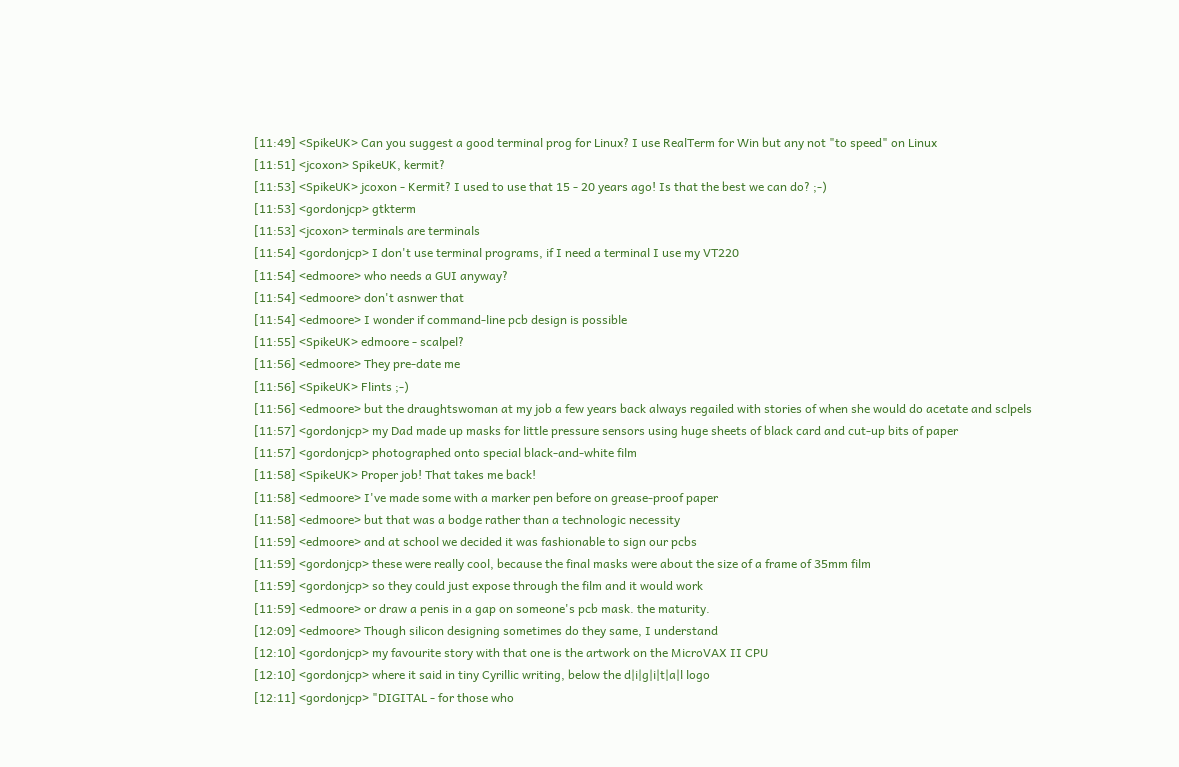[11:49] <SpikeUK> Can you suggest a good terminal prog for Linux? I use RealTerm for Win but any not "to speed" on Linux
[11:51] <jcoxon> SpikeUK, kermit?
[11:53] <SpikeUK> jcoxon - Kermit? I used to use that 15 - 20 years ago! Is that the best we can do? ;-)
[11:53] <gordonjcp> gtkterm
[11:53] <jcoxon> terminals are terminals
[11:54] <gordonjcp> I don't use terminal programs, if I need a terminal I use my VT220
[11:54] <edmoore> who needs a GUI anyway?
[11:54] <edmoore> don't asnwer that
[11:54] <edmoore> I wonder if command-line pcb design is possible
[11:55] <SpikeUK> edmoore - scalpel?
[11:56] <edmoore> They pre-date me
[11:56] <SpikeUK> Flints ;-)
[11:56] <edmoore> but the draughtswoman at my job a few years back always regailed with stories of when she would do acetate and sclpels
[11:57] <gordonjcp> my Dad made up masks for little pressure sensors using huge sheets of black card and cut-up bits of paper
[11:57] <gordonjcp> photographed onto special black-and-white film
[11:58] <SpikeUK> Proper job! That takes me back!
[11:58] <edmoore> I've made some with a marker pen before on grease-proof paper
[11:58] <edmoore> but that was a bodge rather than a technologic necessity
[11:59] <edmoore> and at school we decided it was fashionable to sign our pcbs
[11:59] <gordonjcp> these were really cool, because the final masks were about the size of a frame of 35mm film
[11:59] <gordonjcp> so they could just expose through the film and it would work
[11:59] <edmoore> or draw a penis in a gap on someone's pcb mask. the maturity.
[12:09] <edmoore> Though silicon designing sometimes do they same, I understand
[12:10] <gordonjcp> my favourite story with that one is the artwork on the MicroVAX II CPU
[12:10] <gordonjcp> where it said in tiny Cyrillic writing, below the d|i|g|i|t|a|l logo
[12:11] <gordonjcp> "DIGITAL - for those who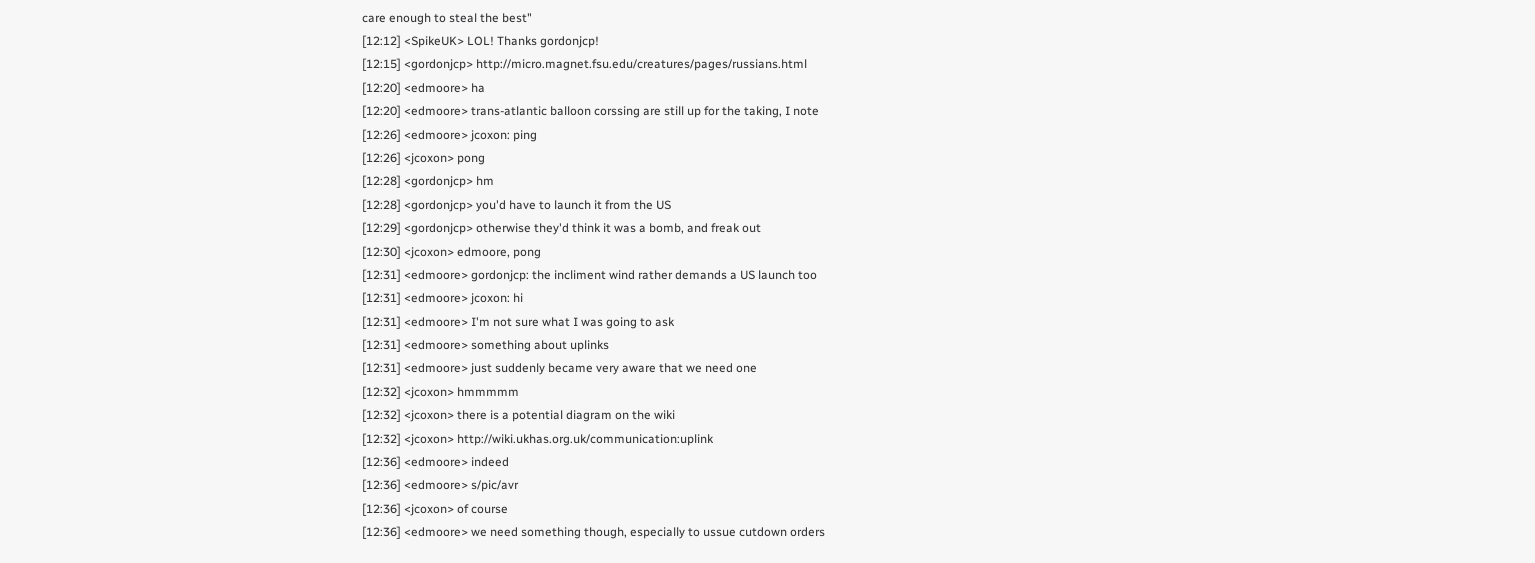care enough to steal the best"
[12:12] <SpikeUK> LOL! Thanks gordonjcp!
[12:15] <gordonjcp> http://micro.magnet.fsu.edu/creatures/pages/russians.html
[12:20] <edmoore> ha
[12:20] <edmoore> trans-atlantic balloon corssing are still up for the taking, I note
[12:26] <edmoore> jcoxon: ping
[12:26] <jcoxon> pong
[12:28] <gordonjcp> hm
[12:28] <gordonjcp> you'd have to launch it from the US
[12:29] <gordonjcp> otherwise they'd think it was a bomb, and freak out
[12:30] <jcoxon> edmoore, pong
[12:31] <edmoore> gordonjcp: the incliment wind rather demands a US launch too
[12:31] <edmoore> jcoxon: hi
[12:31] <edmoore> I'm not sure what I was going to ask
[12:31] <edmoore> something about uplinks
[12:31] <edmoore> just suddenly became very aware that we need one
[12:32] <jcoxon> hmmmmm
[12:32] <jcoxon> there is a potential diagram on the wiki
[12:32] <jcoxon> http://wiki.ukhas.org.uk/communication:uplink
[12:36] <edmoore> indeed
[12:36] <edmoore> s/pic/avr
[12:36] <jcoxon> of course
[12:36] <edmoore> we need something though, especially to ussue cutdown orders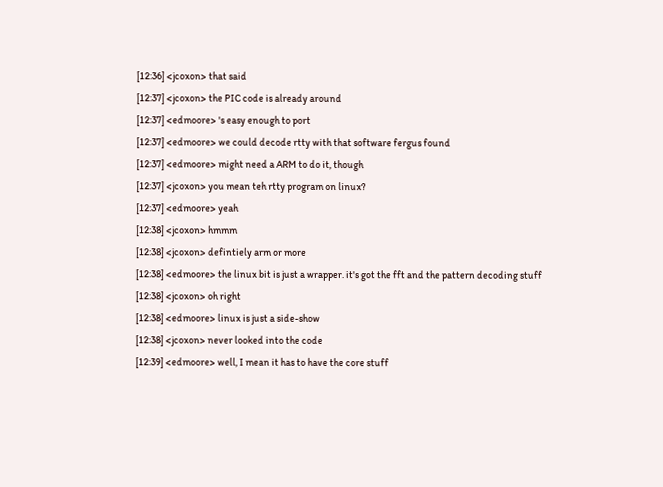[12:36] <jcoxon> that said
[12:37] <jcoxon> the PIC code is already around
[12:37] <edmoore> 's easy enough to port
[12:37] <edmoore> we could decode rtty with that software fergus found
[12:37] <edmoore> might need a ARM to do it, though
[12:37] <jcoxon> you mean teh rtty program on linux?
[12:37] <edmoore> yeah
[12:38] <jcoxon> hmmm
[12:38] <jcoxon> defintiely arm or more
[12:38] <edmoore> the linux bit is just a wrapper. it's got the fft and the pattern decoding stuff
[12:38] <jcoxon> oh right
[12:38] <edmoore> linux is just a side-show
[12:38] <jcoxon> never looked into the code
[12:39] <edmoore> well, I mean it has to have the core stuff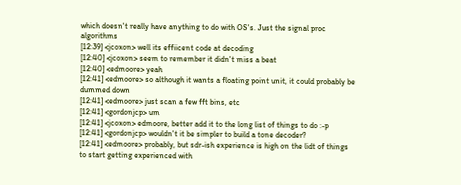which doesn't really have anything to do with OS's. Just the signal proc algorithms
[12:39] <jcoxon> well its effiicent code at decoding
[12:40] <jcoxon> seem to remember it didn't miss a beat
[12:40] <edmoore> yeah
[12:41] <edmoore> so although it wants a floating point unit, it could probably be dummed down
[12:41] <edmoore> just scan a few fft bins, etc
[12:41] <gordonjcp> um
[12:41] <jcoxon> edmoore, better add it to the long list of things to do :-p
[12:41] <gordonjcp> wouldn't it be simpler to build a tone decoder?
[12:41] <edmoore> probably, but sdr-ish experience is high on the lidt of things to start getting experienced with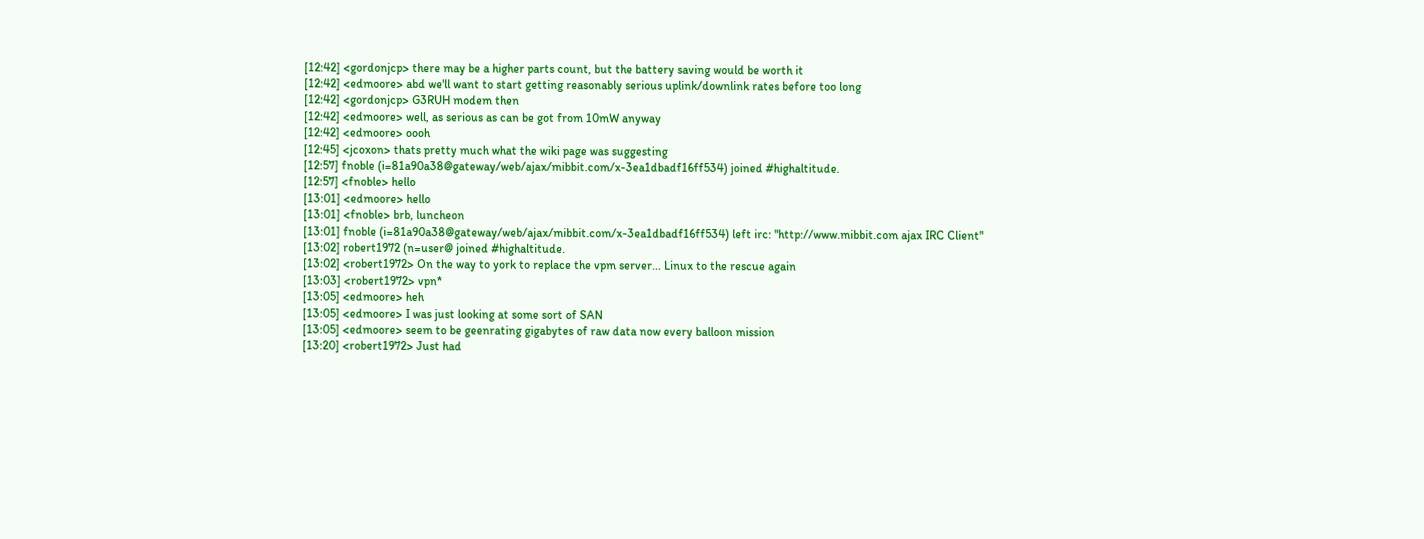[12:42] <gordonjcp> there may be a higher parts count, but the battery saving would be worth it
[12:42] <edmoore> abd we'll want to start getting reasonably serious uplink/downlink rates before too long
[12:42] <gordonjcp> G3RUH modem then
[12:42] <edmoore> well, as serious as can be got from 10mW anyway
[12:42] <edmoore> oooh
[12:45] <jcoxon> thats pretty much what the wiki page was suggesting
[12:57] fnoble (i=81a90a38@gateway/web/ajax/mibbit.com/x-3ea1dbadf16ff534) joined #highaltitude.
[12:57] <fnoble> hello
[13:01] <edmoore> hello
[13:01] <fnoble> brb, luncheon
[13:01] fnoble (i=81a90a38@gateway/web/ajax/mibbit.com/x-3ea1dbadf16ff534) left irc: "http://www.mibbit.com ajax IRC Client"
[13:02] robert1972 (n=user@ joined #highaltitude.
[13:02] <robert1972> On the way to york to replace the vpm server... Linux to the rescue again
[13:03] <robert1972> vpn*
[13:05] <edmoore> heh
[13:05] <edmoore> I was just looking at some sort of SAN
[13:05] <edmoore> seem to be geenrating gigabytes of raw data now every balloon mission
[13:20] <robert1972> Just had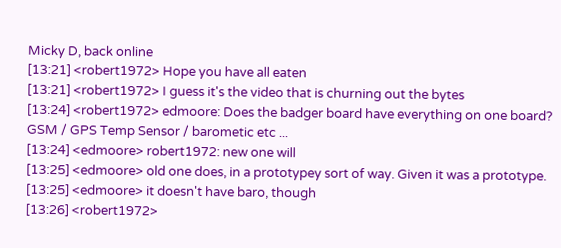Micky D, back online
[13:21] <robert1972> Hope you have all eaten
[13:21] <robert1972> I guess it's the video that is churning out the bytes
[13:24] <robert1972> edmoore: Does the badger board have everything on one board? GSM / GPS Temp Sensor / barometic etc ...
[13:24] <edmoore> robert1972: new one will
[13:25] <edmoore> old one does, in a prototypey sort of way. Given it was a prototype.
[13:25] <edmoore> it doesn't have baro, though
[13:26] <robert1972>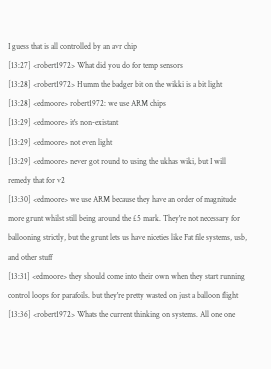I guess that is all controlled by an avr chip
[13:27] <robert1972> What did you do for temp sensors
[13:28] <robert1972> Humm the badger bit on the wikki is a bit light
[13:28] <edmoore> robert1972: we use ARM chips
[13:29] <edmoore> it's non-existant
[13:29] <edmoore> not even light
[13:29] <edmoore> never got round to using the ukhas wiki, but I will remedy that for v2
[13:30] <edmoore> we use ARM because they have an order of magnitude more grunt whilst still being around the £5 mark. They're not necessary for ballooning strictly, but the grunt lets us have niceties like Fat file systems, usb, and other stuff
[13:31] <edmoore> they should come into their own when they start running control loops for parafoils. but they're pretty wasted on just a balloon flight
[13:36] <robert1972> Whats the current thinking on systems. All one one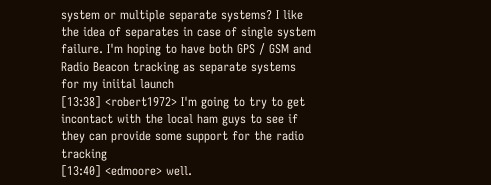system or multiple separate systems? I like the idea of separates in case of single system failure. I'm hoping to have both GPS / GSM and Radio Beacon tracking as separate systems for my iniital launch
[13:38] <robert1972> I'm going to try to get incontact with the local ham guys to see if they can provide some support for the radio tracking
[13:40] <edmoore> well.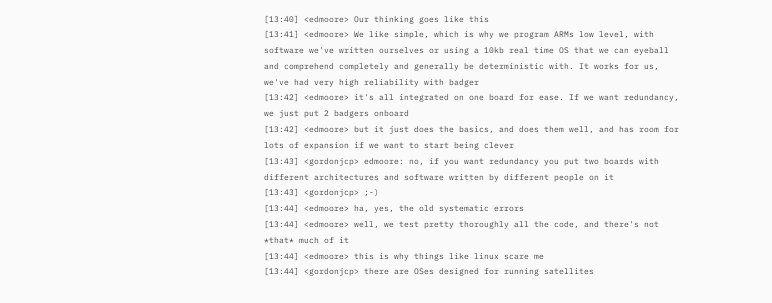[13:40] <edmoore> Our thinking goes like this
[13:41] <edmoore> We like simple, which is why we program ARMs low level, with software we've written ourselves or using a 10kb real time OS that we can eyeball and comprehend completely and generally be deterministic with. It works for us, we've had very high reliability with badger
[13:42] <edmoore> it's all integrated on one board for ease. If we want redundancy, we just put 2 badgers onboard
[13:42] <edmoore> but it just does the basics, and does them well, and has room for lots of expansion if we want to start being clever
[13:43] <gordonjcp> edmoore: no, if you want redundancy you put two boards with different architectures and software written by different people on it
[13:43] <gordonjcp> ;-)
[13:44] <edmoore> ha, yes, the old systematic errors
[13:44] <edmoore> well, we test pretty thoroughly all the code, and there's not *that* much of it
[13:44] <edmoore> this is why things like linux scare me
[13:44] <gordonjcp> there are OSes designed for running satellites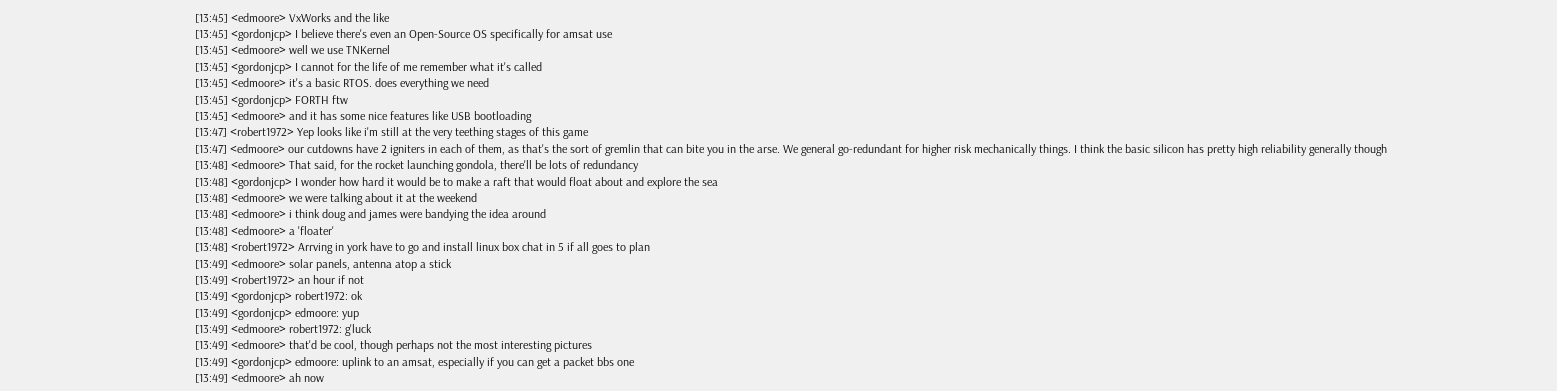[13:45] <edmoore> VxWorks and the like
[13:45] <gordonjcp> I believe there's even an Open-Source OS specifically for amsat use
[13:45] <edmoore> well we use TNKernel
[13:45] <gordonjcp> I cannot for the life of me remember what it's called
[13:45] <edmoore> it's a basic RTOS. does everything we need
[13:45] <gordonjcp> FORTH ftw
[13:45] <edmoore> and it has some nice features like USB bootloading
[13:47] <robert1972> Yep looks like i'm still at the very teething stages of this game
[13:47] <edmoore> our cutdowns have 2 igniters in each of them, as that's the sort of gremlin that can bite you in the arse. We general go-redundant for higher risk mechanically things. I think the basic silicon has pretty high reliability generally though
[13:48] <edmoore> That said, for the rocket launching gondola, there'll be lots of redundancy
[13:48] <gordonjcp> I wonder how hard it would be to make a raft that would float about and explore the sea
[13:48] <edmoore> we were talking about it at the weekend
[13:48] <edmoore> i think doug and james were bandying the idea around
[13:48] <edmoore> a 'floater'
[13:48] <robert1972> Arrving in york have to go and install linux box chat in 5 if all goes to plan
[13:49] <edmoore> solar panels, antenna atop a stick
[13:49] <robert1972> an hour if not
[13:49] <gordonjcp> robert1972: ok
[13:49] <gordonjcp> edmoore: yup
[13:49] <edmoore> robert1972: g'luck
[13:49] <edmoore> that'd be cool, though perhaps not the most interesting pictures
[13:49] <gordonjcp> edmoore: uplink to an amsat, especially if you can get a packet bbs one
[13:49] <edmoore> ah now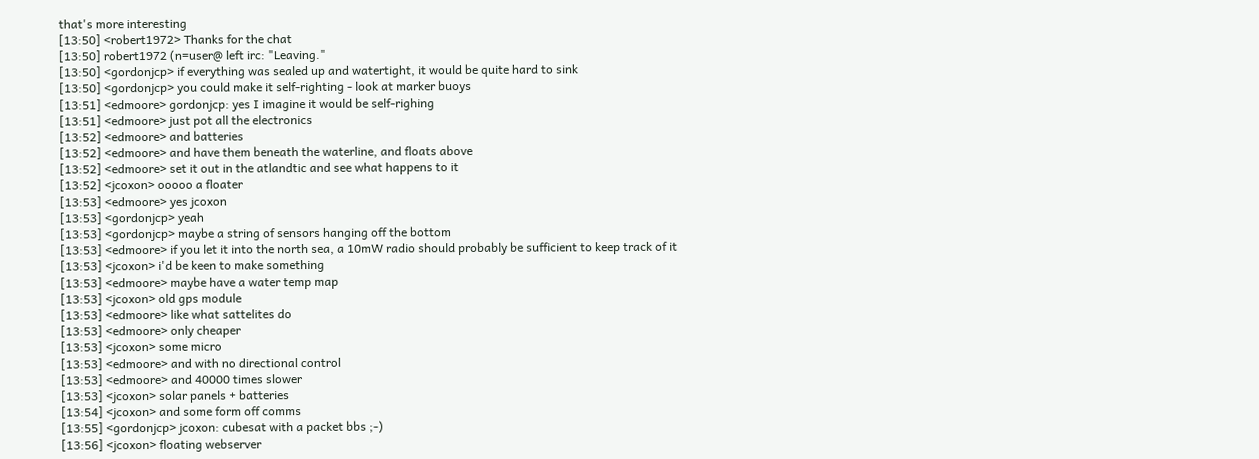that's more interesting
[13:50] <robert1972> Thanks for the chat
[13:50] robert1972 (n=user@ left irc: "Leaving."
[13:50] <gordonjcp> if everything was sealed up and watertight, it would be quite hard to sink
[13:50] <gordonjcp> you could make it self-righting - look at marker buoys
[13:51] <edmoore> gordonjcp: yes I imagine it would be self-righing
[13:51] <edmoore> just pot all the electronics
[13:52] <edmoore> and batteries
[13:52] <edmoore> and have them beneath the waterline, and floats above
[13:52] <edmoore> set it out in the atlandtic and see what happens to it
[13:52] <jcoxon> ooooo a floater
[13:53] <edmoore> yes jcoxon
[13:53] <gordonjcp> yeah
[13:53] <gordonjcp> maybe a string of sensors hanging off the bottom
[13:53] <edmoore> if you let it into the north sea, a 10mW radio should probably be sufficient to keep track of it
[13:53] <jcoxon> i'd be keen to make something
[13:53] <edmoore> maybe have a water temp map
[13:53] <jcoxon> old gps module
[13:53] <edmoore> like what sattelites do
[13:53] <edmoore> only cheaper
[13:53] <jcoxon> some micro
[13:53] <edmoore> and with no directional control
[13:53] <edmoore> and 40000 times slower
[13:53] <jcoxon> solar panels + batteries
[13:54] <jcoxon> and some form off comms
[13:55] <gordonjcp> jcoxon: cubesat with a packet bbs ;-)
[13:56] <jcoxon> floating webserver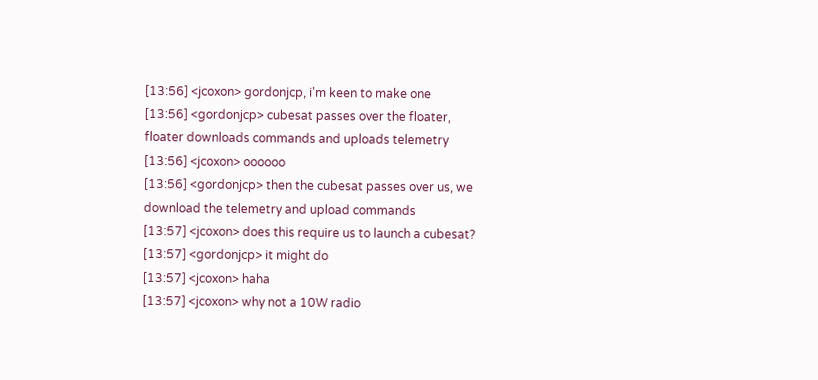[13:56] <jcoxon> gordonjcp, i'm keen to make one
[13:56] <gordonjcp> cubesat passes over the floater, floater downloads commands and uploads telemetry
[13:56] <jcoxon> oooooo
[13:56] <gordonjcp> then the cubesat passes over us, we download the telemetry and upload commands
[13:57] <jcoxon> does this require us to launch a cubesat?
[13:57] <gordonjcp> it might do
[13:57] <jcoxon> haha
[13:57] <jcoxon> why not a 10W radio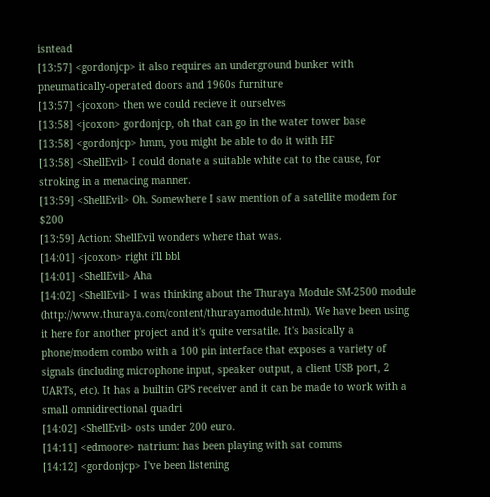isntead
[13:57] <gordonjcp> it also requires an underground bunker with pneumatically-operated doors and 1960s furniture
[13:57] <jcoxon> then we could recieve it ourselves
[13:58] <jcoxon> gordonjcp, oh that can go in the water tower base
[13:58] <gordonjcp> hmm, you might be able to do it with HF
[13:58] <ShellEvil> I could donate a suitable white cat to the cause, for stroking in a menacing manner.
[13:59] <ShellEvil> Oh. Somewhere I saw mention of a satellite modem for $200
[13:59] Action: ShellEvil wonders where that was.
[14:01] <jcoxon> right i'll bbl
[14:01] <ShellEvil> Aha
[14:02] <ShellEvil> I was thinking about the Thuraya Module SM-2500 module (http://www.thuraya.com/content/thurayamodule.html). We have been using it here for another project and it's quite versatile. It's basically a phone/modem combo with a 100 pin interface that exposes a variety of signals (including microphone input, speaker output, a client USB port, 2 UARTs, etc). It has a builtin GPS receiver and it can be made to work with a small omnidirectional quadri
[14:02] <ShellEvil> osts under 200 euro.
[14:11] <edmoore> natrium: has been playing with sat comms
[14:12] <gordonjcp> I've been listening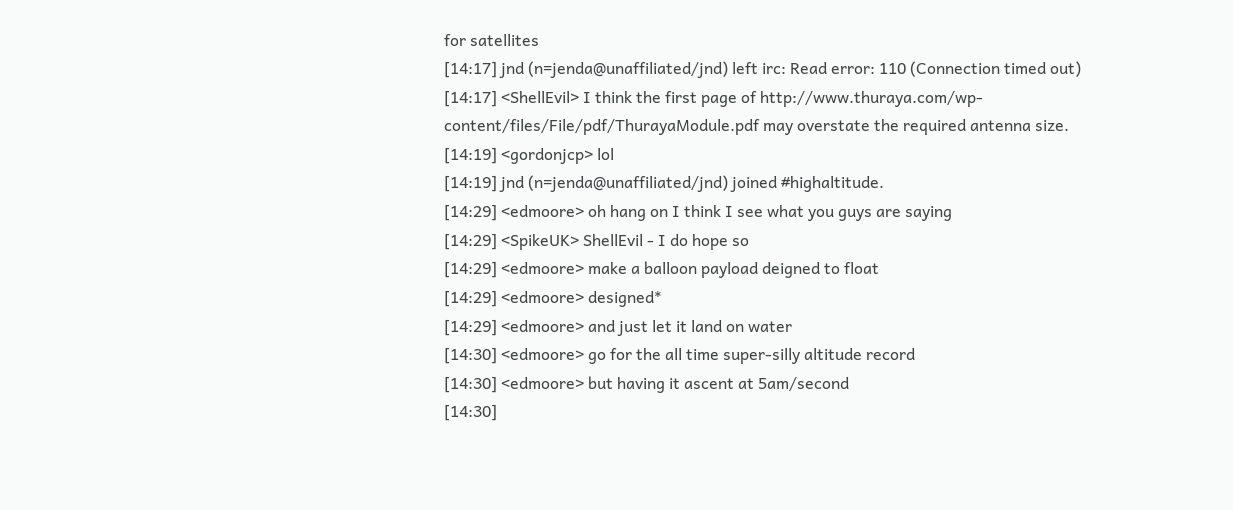for satellites
[14:17] jnd (n=jenda@unaffiliated/jnd) left irc: Read error: 110 (Connection timed out)
[14:17] <ShellEvil> I think the first page of http://www.thuraya.com/wp-content/files/File/pdf/ThurayaModule.pdf may overstate the required antenna size.
[14:19] <gordonjcp> lol
[14:19] jnd (n=jenda@unaffiliated/jnd) joined #highaltitude.
[14:29] <edmoore> oh hang on I think I see what you guys are saying
[14:29] <SpikeUK> ShellEvil - I do hope so
[14:29] <edmoore> make a balloon payload deigned to float
[14:29] <edmoore> designed*
[14:29] <edmoore> and just let it land on water
[14:30] <edmoore> go for the all time super-silly altitude record
[14:30] <edmoore> but having it ascent at 5am/second
[14:30]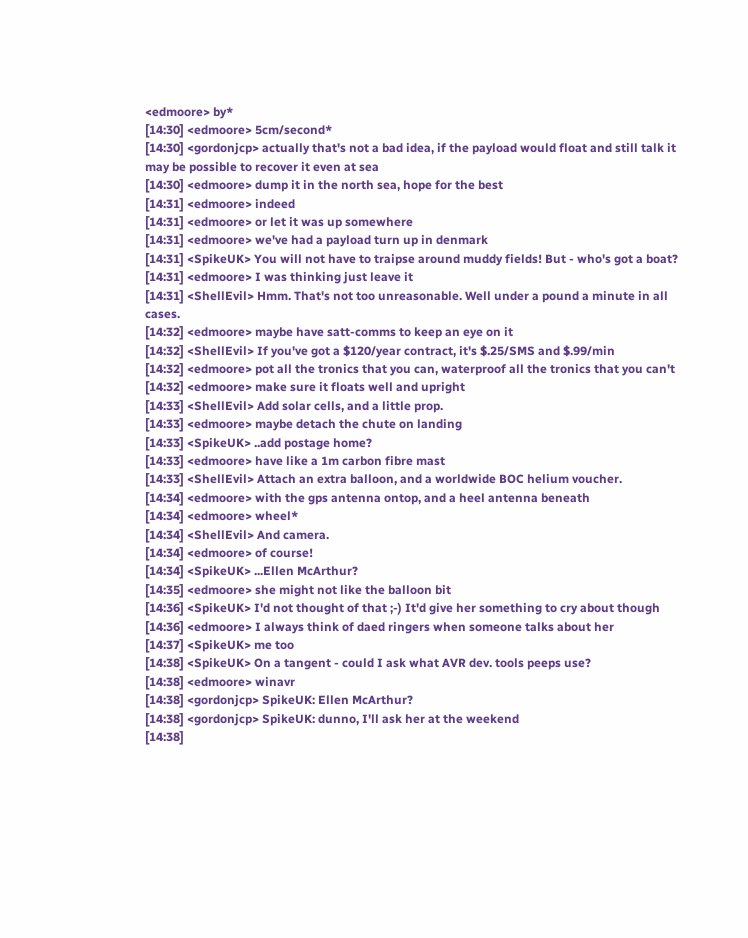<edmoore> by*
[14:30] <edmoore> 5cm/second*
[14:30] <gordonjcp> actually that's not a bad idea, if the payload would float and still talk it may be possible to recover it even at sea
[14:30] <edmoore> dump it in the north sea, hope for the best
[14:31] <edmoore> indeed
[14:31] <edmoore> or let it was up somewhere
[14:31] <edmoore> we've had a payload turn up in denmark
[14:31] <SpikeUK> You will not have to traipse around muddy fields! But - who's got a boat?
[14:31] <edmoore> I was thinking just leave it
[14:31] <ShellEvil> Hmm. That's not too unreasonable. Well under a pound a minute in all cases.
[14:32] <edmoore> maybe have satt-comms to keep an eye on it
[14:32] <ShellEvil> If you've got a $120/year contract, it's $.25/SMS and $.99/min
[14:32] <edmoore> pot all the tronics that you can, waterproof all the tronics that you can't
[14:32] <edmoore> make sure it floats well and upright
[14:33] <ShellEvil> Add solar cells, and a little prop.
[14:33] <edmoore> maybe detach the chute on landing
[14:33] <SpikeUK> ..add postage home?
[14:33] <edmoore> have like a 1m carbon fibre mast
[14:33] <ShellEvil> Attach an extra balloon, and a worldwide BOC helium voucher.
[14:34] <edmoore> with the gps antenna ontop, and a heel antenna beneath
[14:34] <edmoore> wheel*
[14:34] <ShellEvil> And camera.
[14:34] <edmoore> of course!
[14:34] <SpikeUK> ...Ellen McArthur?
[14:35] <edmoore> she might not like the balloon bit
[14:36] <SpikeUK> I'd not thought of that ;-) It'd give her something to cry about though
[14:36] <edmoore> I always think of daed ringers when someone talks about her
[14:37] <SpikeUK> me too
[14:38] <SpikeUK> On a tangent - could I ask what AVR dev. tools peeps use?
[14:38] <edmoore> winavr
[14:38] <gordonjcp> SpikeUK: Ellen McArthur?
[14:38] <gordonjcp> SpikeUK: dunno, I'll ask her at the weekend
[14:38]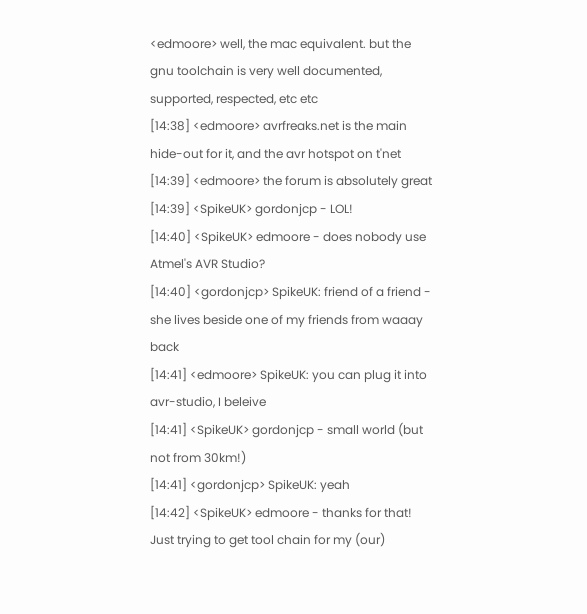<edmoore> well, the mac equivalent. but the gnu toolchain is very well documented, supported, respected, etc etc
[14:38] <edmoore> avrfreaks.net is the main hide-out for it, and the avr hotspot on t'net
[14:39] <edmoore> the forum is absolutely great
[14:39] <SpikeUK> gordonjcp - LOL!
[14:40] <SpikeUK> edmoore - does nobody use Atmel's AVR Studio?
[14:40] <gordonjcp> SpikeUK: friend of a friend - she lives beside one of my friends from waaay back
[14:41] <edmoore> SpikeUK: you can plug it into avr-studio, I beleive
[14:41] <SpikeUK> gordonjcp - small world (but not from 30km!)
[14:41] <gordonjcp> SpikeUK: yeah
[14:42] <SpikeUK> edmoore - thanks for that! Just trying to get tool chain for my (our)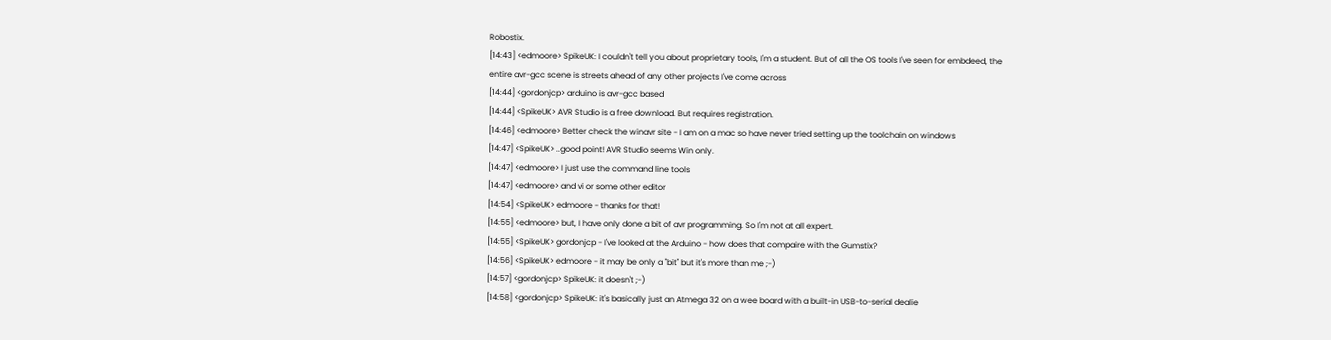Robostix.
[14:43] <edmoore> SpikeUK: I couldn't tell you about proprietary tools, I'm a student. But of all the OS tools I've seen for embdeed, the entire avr-gcc scene is streets ahead of any other projects I've come across
[14:44] <gordonjcp> arduino is avr-gcc based
[14:44] <SpikeUK> AVR Studio is a free download. But requires registration.
[14:46] <edmoore> Better check the winavr site - I am on a mac so have never tried setting up the toolchain on windows
[14:47] <SpikeUK> ..good point! AVR Studio seems Win only.
[14:47] <edmoore> I just use the command line tools
[14:47] <edmoore> and vi or some other editor
[14:54] <SpikeUK> edmoore - thanks for that!
[14:55] <edmoore> but, I have only done a bit of avr programming. So I'm not at all expert.
[14:55] <SpikeUK> gordonjcp - I've looked at the Arduino - how does that compaire with the Gumstix?
[14:56] <SpikeUK> edmoore - it may be only a "bit" but it's more than me ;-)
[14:57] <gordonjcp> SpikeUK: it doesn't ;-)
[14:58] <gordonjcp> SpikeUK: it's basically just an Atmega 32 on a wee board with a built-in USB-to-serial dealie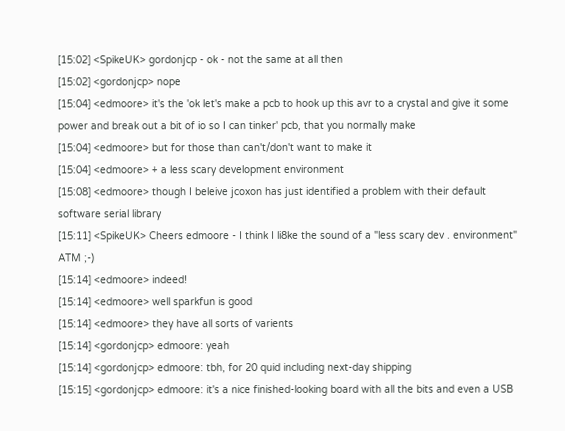[15:02] <SpikeUK> gordonjcp - ok - not the same at all then
[15:02] <gordonjcp> nope
[15:04] <edmoore> it's the 'ok let's make a pcb to hook up this avr to a crystal and give it some power and break out a bit of io so I can tinker' pcb, that you normally make
[15:04] <edmoore> but for those than can't/don't want to make it
[15:04] <edmoore> + a less scary development environment
[15:08] <edmoore> though I beleive jcoxon has just identified a problem with their default software serial library
[15:11] <SpikeUK> Cheers edmoore - I think I li8ke the sound of a "less scary dev . environment" ATM ;-)
[15:14] <edmoore> indeed!
[15:14] <edmoore> well sparkfun is good
[15:14] <edmoore> they have all sorts of varients
[15:14] <gordonjcp> edmoore: yeah
[15:14] <gordonjcp> edmoore: tbh, for 20 quid including next-day shipping
[15:15] <gordonjcp> edmoore: it's a nice finished-looking board with all the bits and even a USB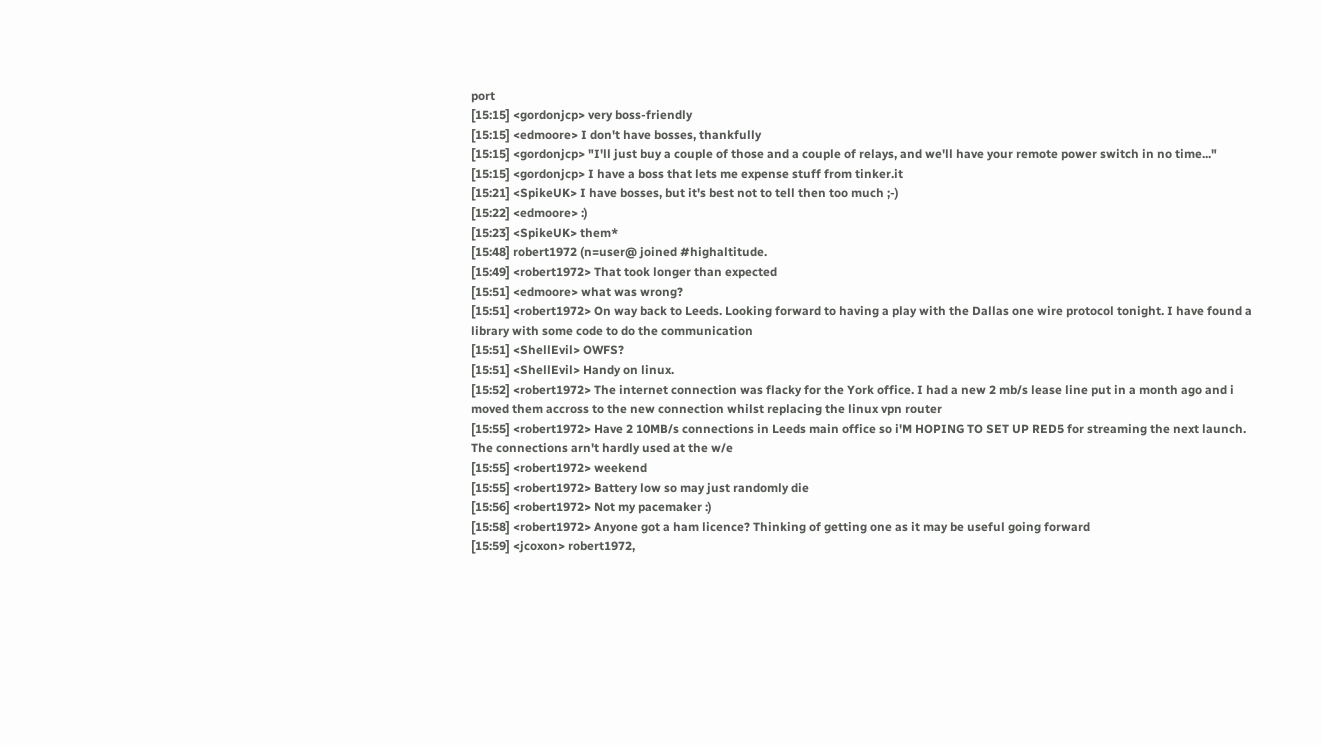port
[15:15] <gordonjcp> very boss-friendly
[15:15] <edmoore> I don't have bosses, thankfully
[15:15] <gordonjcp> "I'll just buy a couple of those and a couple of relays, and we'll have your remote power switch in no time..."
[15:15] <gordonjcp> I have a boss that lets me expense stuff from tinker.it
[15:21] <SpikeUK> I have bosses, but it's best not to tell then too much ;-)
[15:22] <edmoore> :)
[15:23] <SpikeUK> them*
[15:48] robert1972 (n=user@ joined #highaltitude.
[15:49] <robert1972> That took longer than expected
[15:51] <edmoore> what was wrong?
[15:51] <robert1972> On way back to Leeds. Looking forward to having a play with the Dallas one wire protocol tonight. I have found a library with some code to do the communication
[15:51] <ShellEvil> OWFS?
[15:51] <ShellEvil> Handy on linux.
[15:52] <robert1972> The internet connection was flacky for the York office. I had a new 2 mb/s lease line put in a month ago and i moved them accross to the new connection whilst replacing the linux vpn router
[15:55] <robert1972> Have 2 10MB/s connections in Leeds main office so i'M HOPING TO SET UP RED5 for streaming the next launch. The connections arn't hardly used at the w/e
[15:55] <robert1972> weekend
[15:55] <robert1972> Battery low so may just randomly die
[15:56] <robert1972> Not my pacemaker :)
[15:58] <robert1972> Anyone got a ham licence? Thinking of getting one as it may be useful going forward
[15:59] <jcoxon> robert1972,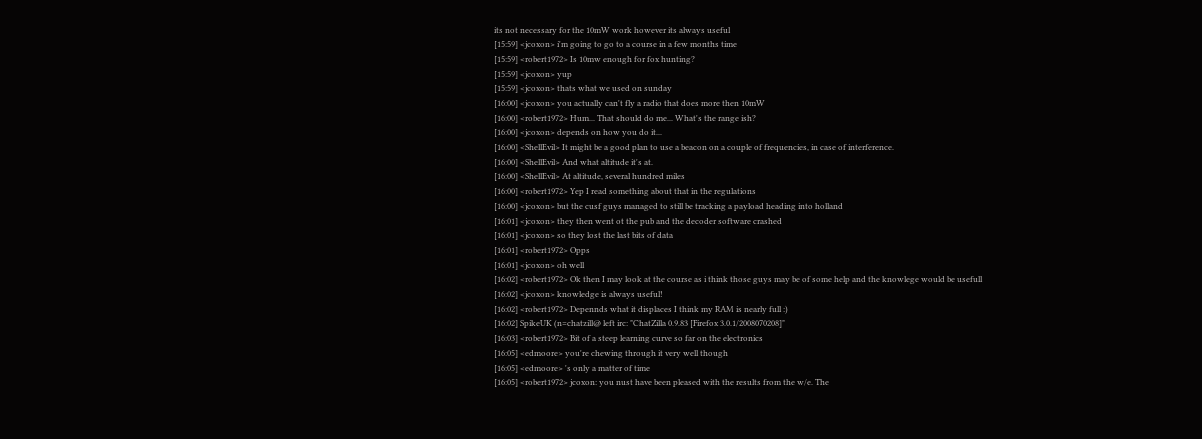its not necessary for the 10mW work however its always useful
[15:59] <jcoxon> i'm going to go to a course in a few months time
[15:59] <robert1972> Is 10mw enough for fox hunting?
[15:59] <jcoxon> yup
[15:59] <jcoxon> thats what we used on sunday
[16:00] <jcoxon> you actually can't fly a radio that does more then 10mW
[16:00] <robert1972> Hum... That should do me... What's the range ish?
[16:00] <jcoxon> depends on how you do it...
[16:00] <ShellEvil> It might be a good plan to use a beacon on a couple of frequencies, in case of interference.
[16:00] <ShellEvil> And what altitude it's at.
[16:00] <ShellEvil> At altitude, several hundred miles
[16:00] <robert1972> Yep I read something about that in the regulations
[16:00] <jcoxon> but the cusf guys managed to still be tracking a payload heading into holland
[16:01] <jcoxon> they then went ot the pub and the decoder software crashed
[16:01] <jcoxon> so they lost the last bits of data
[16:01] <robert1972> Opps
[16:01] <jcoxon> oh well
[16:02] <robert1972> Ok then I may look at the course as i think those guys may be of some help and the knowlege would be usefull
[16:02] <jcoxon> knowledge is always useful!
[16:02] <robert1972> Depennds what it displaces I think my RAM is nearly full :)
[16:02] SpikeUK (n=chatzill@ left irc: "ChatZilla 0.9.83 [Firefox 3.0.1/2008070208]"
[16:03] <robert1972> Bit of a steep learning curve so far on the electronics
[16:05] <edmoore> you're chewing through it very well though
[16:05] <edmoore> 's only a matter of time
[16:05] <robert1972> jcoxon: you nust have been pleased with the results from the w/e. The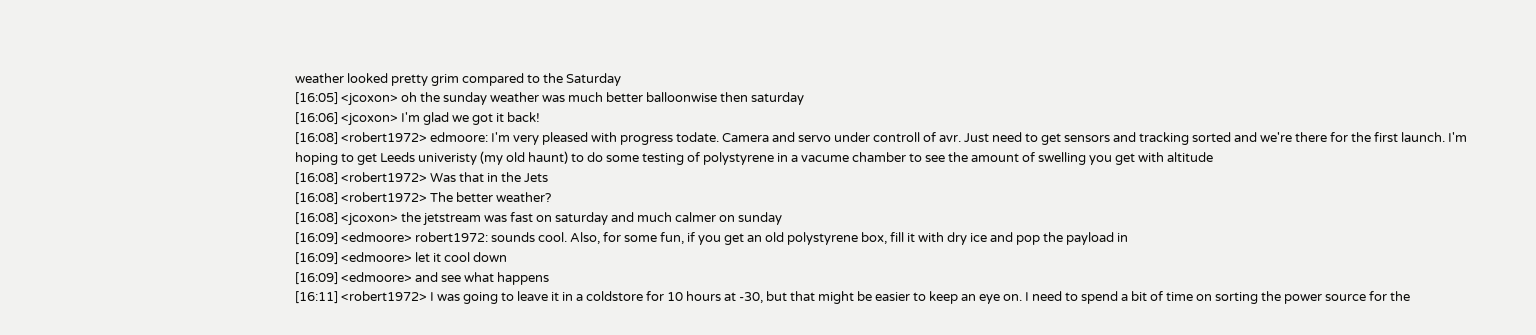weather looked pretty grim compared to the Saturday
[16:05] <jcoxon> oh the sunday weather was much better balloonwise then saturday
[16:06] <jcoxon> I'm glad we got it back!
[16:08] <robert1972> edmoore: I'm very pleased with progress todate. Camera and servo under controll of avr. Just need to get sensors and tracking sorted and we're there for the first launch. I'm hoping to get Leeds univeristy (my old haunt) to do some testing of polystyrene in a vacume chamber to see the amount of swelling you get with altitude
[16:08] <robert1972> Was that in the Jets
[16:08] <robert1972> The better weather?
[16:08] <jcoxon> the jetstream was fast on saturday and much calmer on sunday
[16:09] <edmoore> robert1972: sounds cool. Also, for some fun, if you get an old polystyrene box, fill it with dry ice and pop the payload in
[16:09] <edmoore> let it cool down
[16:09] <edmoore> and see what happens
[16:11] <robert1972> I was going to leave it in a coldstore for 10 hours at -30, but that might be easier to keep an eye on. I need to spend a bit of time on sorting the power source for the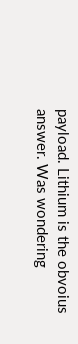payload. Lithium is the obvoius answer. Was wondering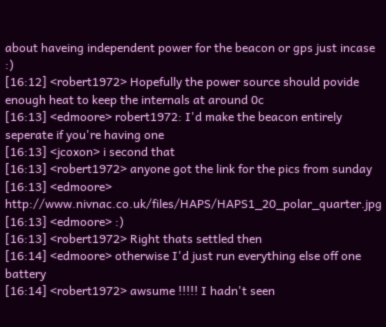about haveing independent power for the beacon or gps just incase :)
[16:12] <robert1972> Hopefully the power source should povide enough heat to keep the internals at around 0c
[16:13] <edmoore> robert1972: I'd make the beacon entirely seperate if you're having one
[16:13] <jcoxon> i second that
[16:13] <robert1972> anyone got the link for the pics from sunday
[16:13] <edmoore> http://www.nivnac.co.uk/files/HAPS/HAPS1_20_polar_quarter.jpg
[16:13] <edmoore> :)
[16:13] <robert1972> Right thats settled then
[16:14] <edmoore> otherwise I'd just run everything else off one battery
[16:14] <robert1972> awsume !!!!! I hadn't seen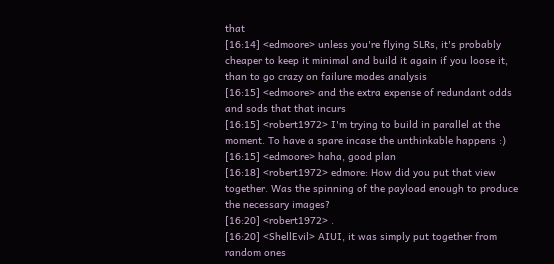that
[16:14] <edmoore> unless you're flying SLRs, it's probably cheaper to keep it minimal and build it again if you loose it, than to go crazy on failure modes analysis
[16:15] <edmoore> and the extra expense of redundant odds and sods that that incurs
[16:15] <robert1972> I'm trying to build in parallel at the moment. To have a spare incase the unthinkable happens :)
[16:15] <edmoore> haha, good plan
[16:18] <robert1972> edmore: How did you put that view together. Was the spinning of the payload enough to produce the necessary images?
[16:20] <robert1972> .
[16:20] <ShellEvil> AIUI, it was simply put together from random ones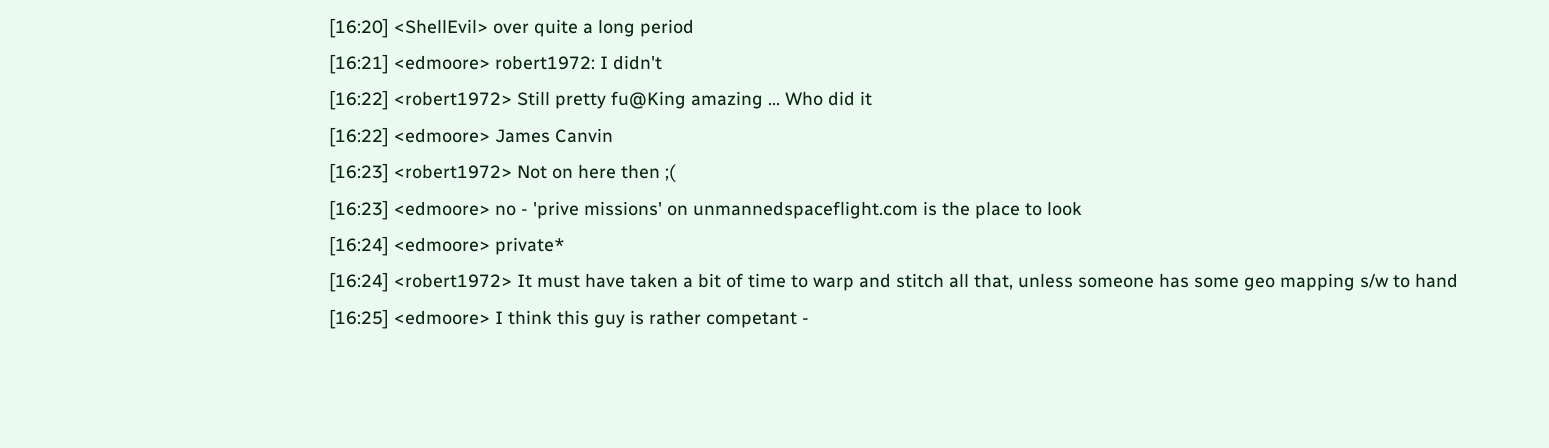[16:20] <ShellEvil> over quite a long period
[16:21] <edmoore> robert1972: I didn't
[16:22] <robert1972> Still pretty fu@King amazing ... Who did it
[16:22] <edmoore> James Canvin
[16:23] <robert1972> Not on here then ;(
[16:23] <edmoore> no - 'prive missions' on unmannedspaceflight.com is the place to look
[16:24] <edmoore> private*
[16:24] <robert1972> It must have taken a bit of time to warp and stitch all that, unless someone has some geo mapping s/w to hand
[16:25] <edmoore> I think this guy is rather competant -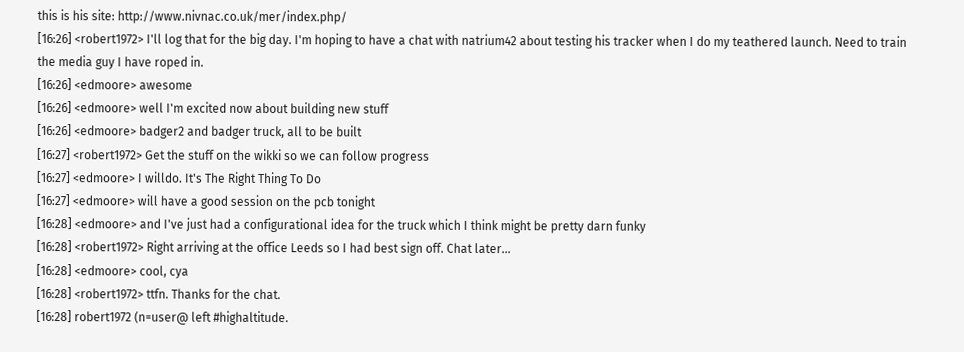this is his site: http://www.nivnac.co.uk/mer/index.php/
[16:26] <robert1972> I'll log that for the big day. I'm hoping to have a chat with natrium42 about testing his tracker when I do my teathered launch. Need to train the media guy I have roped in.
[16:26] <edmoore> awesome
[16:26] <edmoore> well I'm excited now about building new stuff
[16:26] <edmoore> badger2 and badger truck, all to be built
[16:27] <robert1972> Get the stuff on the wikki so we can follow progress
[16:27] <edmoore> I willdo. It's The Right Thing To Do
[16:27] <edmoore> will have a good session on the pcb tonight
[16:28] <edmoore> and I've just had a configurational idea for the truck which I think might be pretty darn funky
[16:28] <robert1972> Right arriving at the office Leeds so I had best sign off. Chat later...
[16:28] <edmoore> cool, cya
[16:28] <robert1972> ttfn. Thanks for the chat.
[16:28] robert1972 (n=user@ left #highaltitude.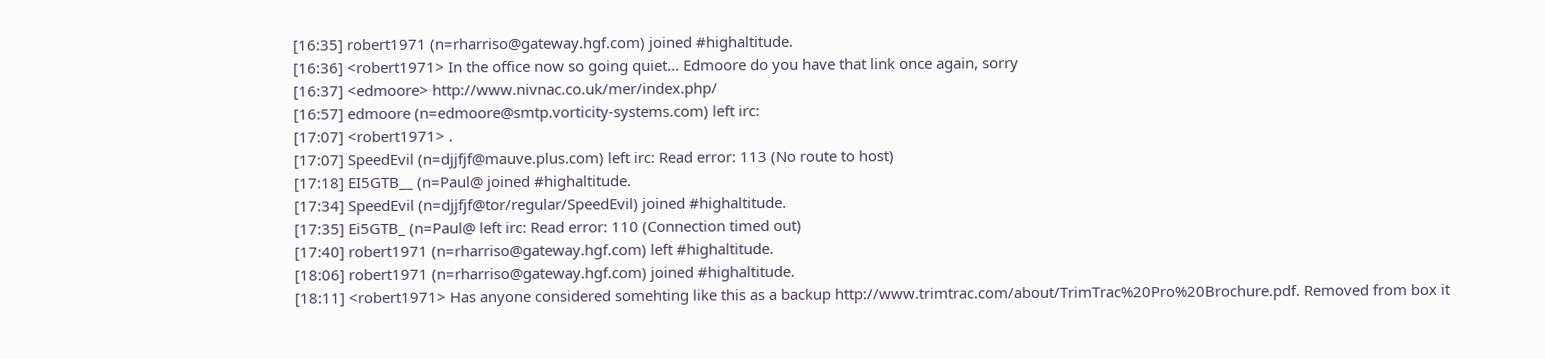[16:35] robert1971 (n=rharriso@gateway.hgf.com) joined #highaltitude.
[16:36] <robert1971> In the office now so going quiet... Edmoore do you have that link once again, sorry
[16:37] <edmoore> http://www.nivnac.co.uk/mer/index.php/
[16:57] edmoore (n=edmoore@smtp.vorticity-systems.com) left irc:
[17:07] <robert1971> .
[17:07] SpeedEvil (n=djjfjf@mauve.plus.com) left irc: Read error: 113 (No route to host)
[17:18] EI5GTB__ (n=Paul@ joined #highaltitude.
[17:34] SpeedEvil (n=djjfjf@tor/regular/SpeedEvil) joined #highaltitude.
[17:35] Ei5GTB_ (n=Paul@ left irc: Read error: 110 (Connection timed out)
[17:40] robert1971 (n=rharriso@gateway.hgf.com) left #highaltitude.
[18:06] robert1971 (n=rharriso@gateway.hgf.com) joined #highaltitude.
[18:11] <robert1971> Has anyone considered somehting like this as a backup http://www.trimtrac.com/about/TrimTrac%20Pro%20Brochure.pdf. Removed from box it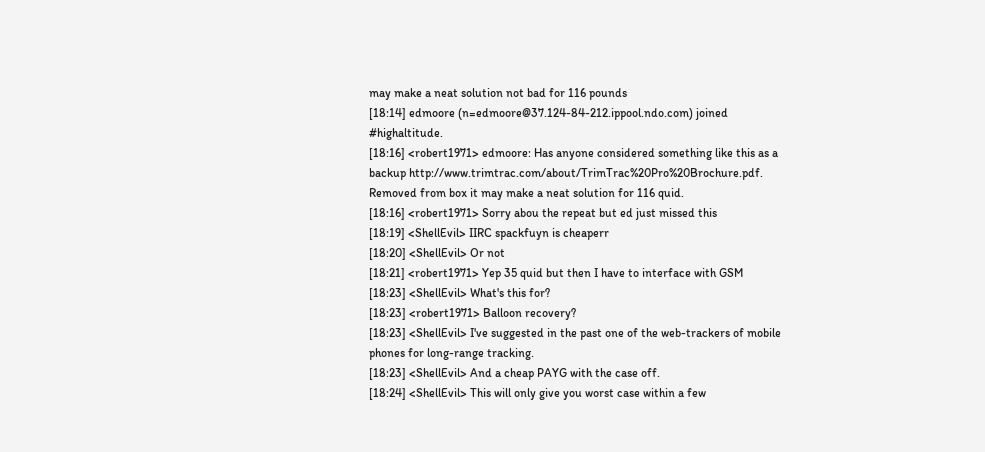may make a neat solution not bad for 116 pounds
[18:14] edmoore (n=edmoore@37.124-84-212.ippool.ndo.com) joined #highaltitude.
[18:16] <robert1971> edmoore: Has anyone considered something like this as a backup http://www.trimtrac.com/about/TrimTrac%20Pro%20Brochure.pdf. Removed from box it may make a neat solution for 116 quid.
[18:16] <robert1971> Sorry abou the repeat but ed just missed this
[18:19] <ShellEvil> IIRC spackfuyn is cheaperr
[18:20] <ShellEvil> Or not
[18:21] <robert1971> Yep 35 quid but then I have to interface with GSM
[18:23] <ShellEvil> What's this for?
[18:23] <robert1971> Balloon recovery?
[18:23] <ShellEvil> I've suggested in the past one of the web-trackers of mobile phones for long-range tracking.
[18:23] <ShellEvil> And a cheap PAYG with the case off.
[18:24] <ShellEvil> This will only give you worst case within a few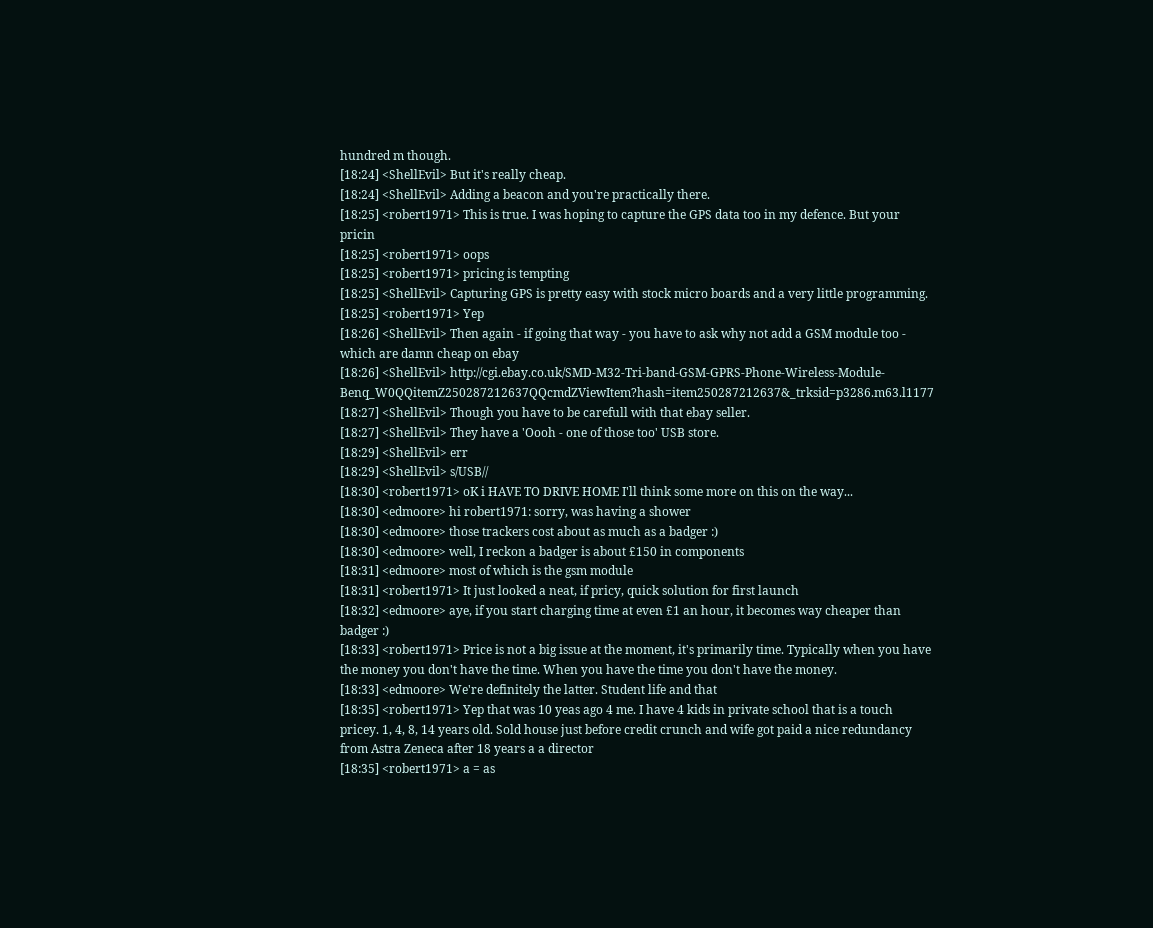hundred m though.
[18:24] <ShellEvil> But it's really cheap.
[18:24] <ShellEvil> Adding a beacon and you're practically there.
[18:25] <robert1971> This is true. I was hoping to capture the GPS data too in my defence. But your pricin
[18:25] <robert1971> oops
[18:25] <robert1971> pricing is tempting
[18:25] <ShellEvil> Capturing GPS is pretty easy with stock micro boards and a very little programming.
[18:25] <robert1971> Yep
[18:26] <ShellEvil> Then again - if going that way - you have to ask why not add a GSM module too - which are damn cheap on ebay
[18:26] <ShellEvil> http://cgi.ebay.co.uk/SMD-M32-Tri-band-GSM-GPRS-Phone-Wireless-Module-Benq_W0QQitemZ250287212637QQcmdZViewItem?hash=item250287212637&_trksid=p3286.m63.l1177
[18:27] <ShellEvil> Though you have to be carefull with that ebay seller.
[18:27] <ShellEvil> They have a 'Oooh - one of those too' USB store.
[18:29] <ShellEvil> err
[18:29] <ShellEvil> s/USB//
[18:30] <robert1971> oK i HAVE TO DRIVE HOME I'll think some more on this on the way...
[18:30] <edmoore> hi robert1971: sorry, was having a shower
[18:30] <edmoore> those trackers cost about as much as a badger :)
[18:30] <edmoore> well, I reckon a badger is about £150 in components
[18:31] <edmoore> most of which is the gsm module
[18:31] <robert1971> It just looked a neat, if pricy, quick solution for first launch
[18:32] <edmoore> aye, if you start charging time at even £1 an hour, it becomes way cheaper than badger :)
[18:33] <robert1971> Price is not a big issue at the moment, it's primarily time. Typically when you have the money you don't have the time. When you have the time you don't have the money.
[18:33] <edmoore> We're definitely the latter. Student life and that
[18:35] <robert1971> Yep that was 10 yeas ago 4 me. I have 4 kids in private school that is a touch pricey. 1, 4, 8, 14 years old. Sold house just before credit crunch and wife got paid a nice redundancy from Astra Zeneca after 18 years a a director
[18:35] <robert1971> a = as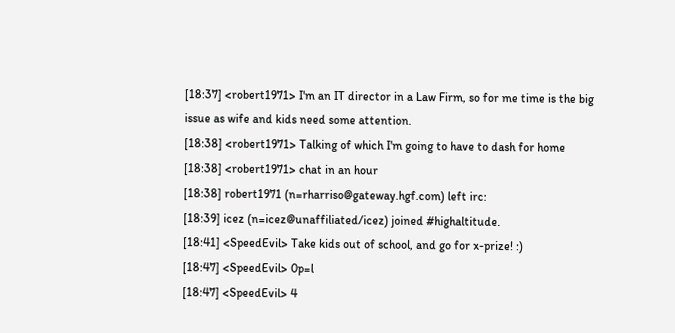[18:37] <robert1971> I'm an IT director in a Law Firm, so for me time is the big issue as wife and kids need some attention.
[18:38] <robert1971> Talking of which I'm going to have to dash for home
[18:38] <robert1971> chat in an hour
[18:38] robert1971 (n=rharriso@gateway.hgf.com) left irc:
[18:39] icez (n=icez@unaffiliated/icez) joined #highaltitude.
[18:41] <SpeedEvil> Take kids out of school, and go for x-prize! :)
[18:47] <SpeedEvil> 0p=l
[18:47] <SpeedEvil> 4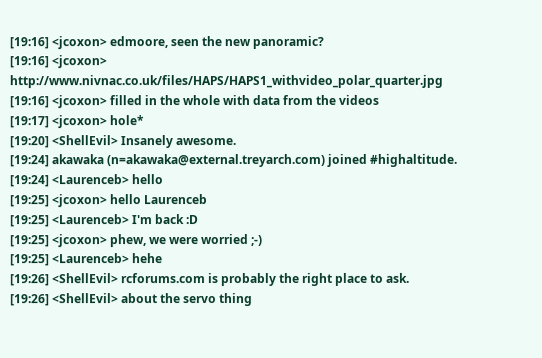[19:16] <jcoxon> edmoore, seen the new panoramic?
[19:16] <jcoxon> http://www.nivnac.co.uk/files/HAPS/HAPS1_withvideo_polar_quarter.jpg
[19:16] <jcoxon> filled in the whole with data from the videos
[19:17] <jcoxon> hole*
[19:20] <ShellEvil> Insanely awesome.
[19:24] akawaka (n=akawaka@external.treyarch.com) joined #highaltitude.
[19:24] <Laurenceb> hello
[19:25] <jcoxon> hello Laurenceb
[19:25] <Laurenceb> I'm back :D
[19:25] <jcoxon> phew, we were worried ;-)
[19:25] <Laurenceb> hehe
[19:26] <ShellEvil> rcforums.com is probably the right place to ask.
[19:26] <ShellEvil> about the servo thing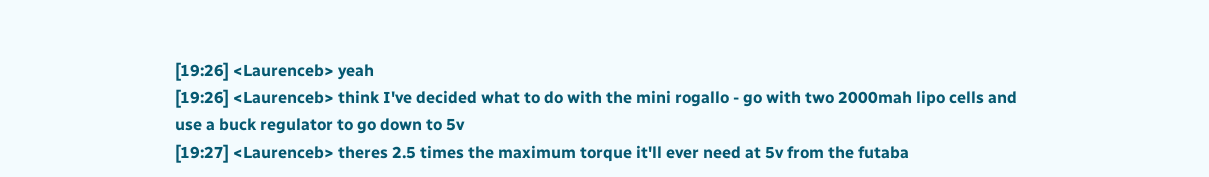[19:26] <Laurenceb> yeah
[19:26] <Laurenceb> think I've decided what to do with the mini rogallo - go with two 2000mah lipo cells and use a buck regulator to go down to 5v
[19:27] <Laurenceb> theres 2.5 times the maximum torque it'll ever need at 5v from the futaba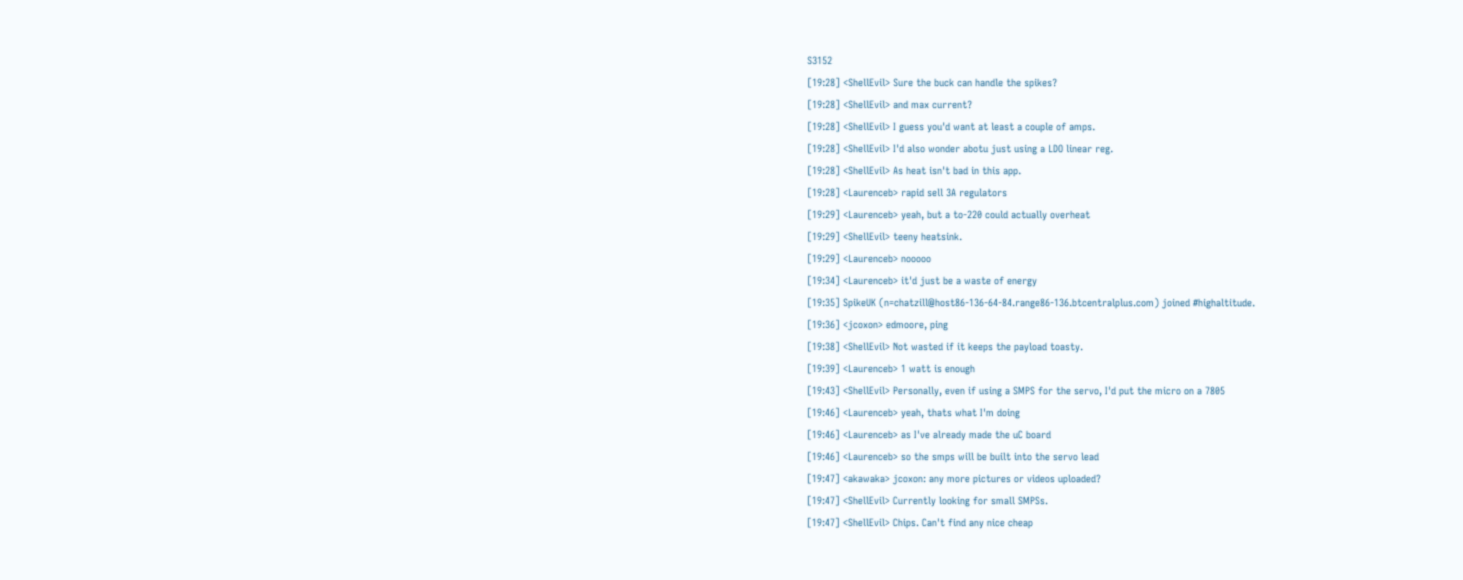S3152
[19:28] <ShellEvil> Sure the buck can handle the spikes?
[19:28] <ShellEvil> and max current?
[19:28] <ShellEvil> I guess you'd want at least a couple of amps.
[19:28] <ShellEvil> I'd also wonder abotu just using a LDO linear reg.
[19:28] <ShellEvil> As heat isn't bad in this app.
[19:28] <Laurenceb> rapid sell 3A regulators
[19:29] <Laurenceb> yeah, but a to-220 could actually overheat
[19:29] <ShellEvil> teeny heatsink.
[19:29] <Laurenceb> nooooo
[19:34] <Laurenceb> it'd just be a waste of energy
[19:35] SpikeUK (n=chatzill@host86-136-64-84.range86-136.btcentralplus.com) joined #highaltitude.
[19:36] <jcoxon> edmoore, ping
[19:38] <ShellEvil> Not wasted if it keeps the payload toasty.
[19:39] <Laurenceb> 1 watt is enough
[19:43] <ShellEvil> Personally, even if using a SMPS for the servo, I'd put the micro on a 7805
[19:46] <Laurenceb> yeah, thats what I'm doing
[19:46] <Laurenceb> as I've already made the uC board
[19:46] <Laurenceb> so the smps will be built into the servo lead
[19:47] <akawaka> jcoxon: any more pictures or videos uploaded?
[19:47] <ShellEvil> Currently looking for small SMPSs.
[19:47] <ShellEvil> Chips. Can't find any nice cheap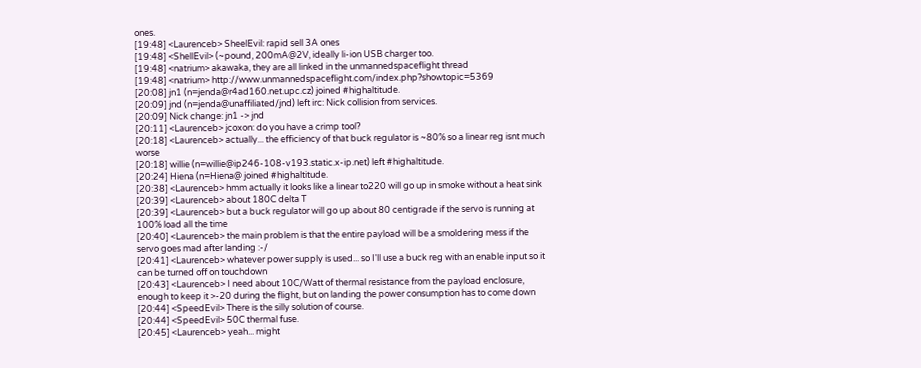ones.
[19:48] <Laurenceb> SheelEvil: rapid sell 3A ones
[19:48] <ShellEvil> (~pound, 200mA@2V, ideally li-ion USB charger too.
[19:48] <natrium> akawaka, they are all linked in the unmannedspaceflight thread
[19:48] <natrium> http://www.unmannedspaceflight.com/index.php?showtopic=5369
[20:08] jn1 (n=jenda@r4ad160.net.upc.cz) joined #highaltitude.
[20:09] jnd (n=jenda@unaffiliated/jnd) left irc: Nick collision from services.
[20:09] Nick change: jn1 -> jnd
[20:11] <Laurenceb> jcoxon: do you have a crimp tool?
[20:18] <Laurenceb> actually... the efficiency of that buck regulator is ~80% so a linear reg isnt much worse
[20:18] willie (n=willie@ip246-108-v193.static.x-ip.net) left #highaltitude.
[20:24] Hiena (n=Hiena@ joined #highaltitude.
[20:38] <Laurenceb> hmm actually it looks like a linear to220 will go up in smoke without a heat sink
[20:39] <Laurenceb> about 180C delta T
[20:39] <Laurenceb> but a buck regulator will go up about 80 centigrade if the servo is running at 100% load all the time
[20:40] <Laurenceb> the main problem is that the entire payload will be a smoldering mess if the servo goes mad after landing :-/
[20:41] <Laurenceb> whatever power supply is used... so I'll use a buck reg with an enable input so it can be turned off on touchdown
[20:43] <Laurenceb> I need about 10C/Watt of thermal resistance from the payload enclosure, enough to keep it >-20 during the flight, but on landing the power consumption has to come down
[20:44] <SpeedEvil> There is the silly solution of course.
[20:44] <SpeedEvil> 50C thermal fuse.
[20:45] <Laurenceb> yeah... might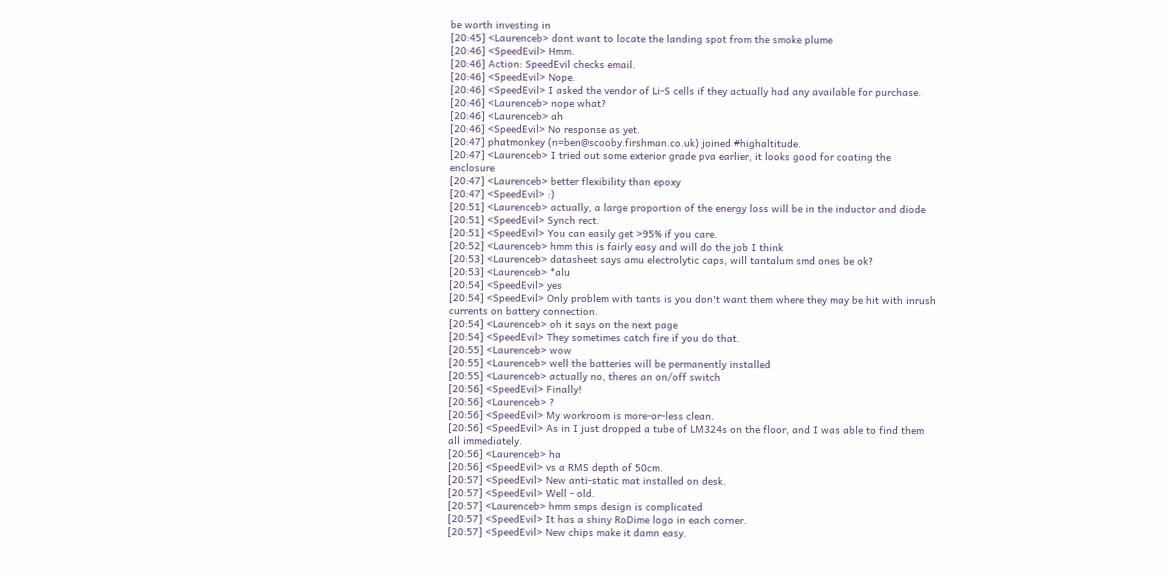be worth investing in
[20:45] <Laurenceb> dont want to locate the landing spot from the smoke plume
[20:46] <SpeedEvil> Hmm.
[20:46] Action: SpeedEvil checks email.
[20:46] <SpeedEvil> Nope.
[20:46] <SpeedEvil> I asked the vendor of Li-S cells if they actually had any available for purchase.
[20:46] <Laurenceb> nope what?
[20:46] <Laurenceb> ah
[20:46] <SpeedEvil> No response as yet.
[20:47] phatmonkey (n=ben@scooby.firshman.co.uk) joined #highaltitude.
[20:47] <Laurenceb> I tried out some exterior grade pva earlier, it looks good for coating the enclosure
[20:47] <Laurenceb> better flexibility than epoxy
[20:47] <SpeedEvil> :)
[20:51] <Laurenceb> actually, a large proportion of the energy loss will be in the inductor and diode
[20:51] <SpeedEvil> Synch rect.
[20:51] <SpeedEvil> You can easily get >95% if you care.
[20:52] <Laurenceb> hmm this is fairly easy and will do the job I think
[20:53] <Laurenceb> datasheet says amu electrolytic caps, will tantalum smd ones be ok?
[20:53] <Laurenceb> *alu
[20:54] <SpeedEvil> yes
[20:54] <SpeedEvil> Only problem with tants is you don't want them where they may be hit with inrush currents on battery connection.
[20:54] <Laurenceb> oh it says on the next page
[20:54] <SpeedEvil> They sometimes catch fire if you do that.
[20:55] <Laurenceb> wow
[20:55] <Laurenceb> well the batteries will be permanently installed
[20:55] <Laurenceb> actually no, theres an on/off switch
[20:56] <SpeedEvil> Finally!
[20:56] <Laurenceb> ?
[20:56] <SpeedEvil> My workroom is more-or-less clean.
[20:56] <SpeedEvil> As in I just dropped a tube of LM324s on the floor, and I was able to find them all immediately.
[20:56] <Laurenceb> ha
[20:56] <SpeedEvil> vs a RMS depth of 50cm.
[20:57] <SpeedEvil> New anti-static mat installed on desk.
[20:57] <SpeedEvil> Well - old.
[20:57] <Laurenceb> hmm smps design is complicated
[20:57] <SpeedEvil> It has a shiny RoDime logo in each corner.
[20:57] <SpeedEvil> New chips make it damn easy.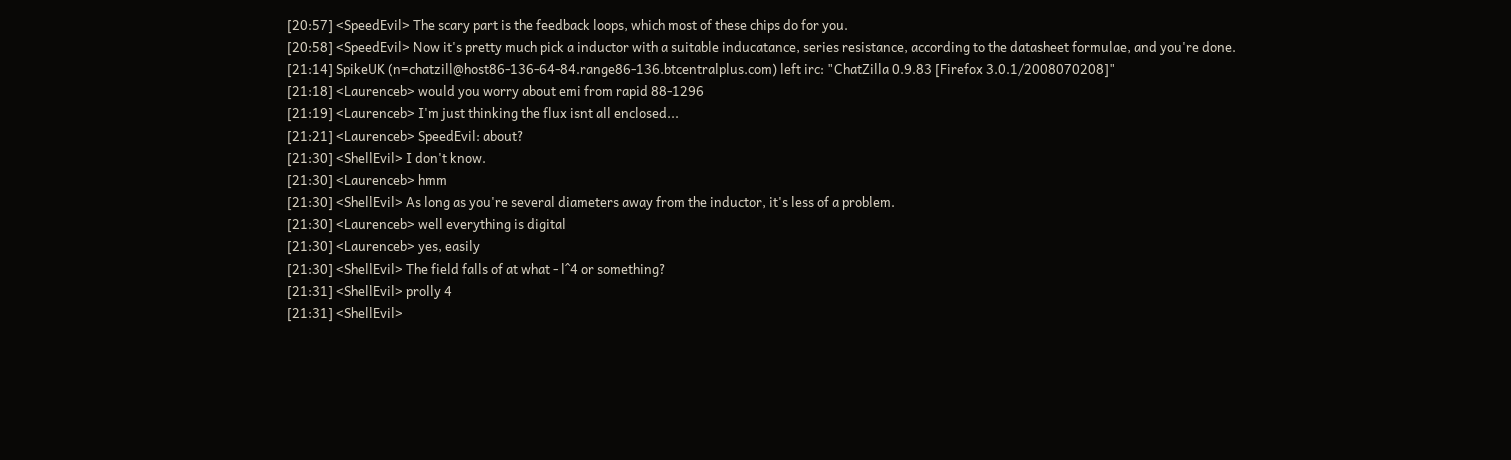[20:57] <SpeedEvil> The scary part is the feedback loops, which most of these chips do for you.
[20:58] <SpeedEvil> Now it's pretty much pick a inductor with a suitable inducatance, series resistance, according to the datasheet formulae, and you're done.
[21:14] SpikeUK (n=chatzill@host86-136-64-84.range86-136.btcentralplus.com) left irc: "ChatZilla 0.9.83 [Firefox 3.0.1/2008070208]"
[21:18] <Laurenceb> would you worry about emi from rapid 88-1296
[21:19] <Laurenceb> I'm just thinking the flux isnt all enclosed...
[21:21] <Laurenceb> SpeedEvil: about?
[21:30] <ShellEvil> I don't know.
[21:30] <Laurenceb> hmm
[21:30] <ShellEvil> As long as you're several diameters away from the inductor, it's less of a problem.
[21:30] <Laurenceb> well everything is digital
[21:30] <Laurenceb> yes, easily
[21:30] <ShellEvil> The field falls of at what - l^4 or something?
[21:31] <ShellEvil> prolly 4
[21:31] <ShellEvil>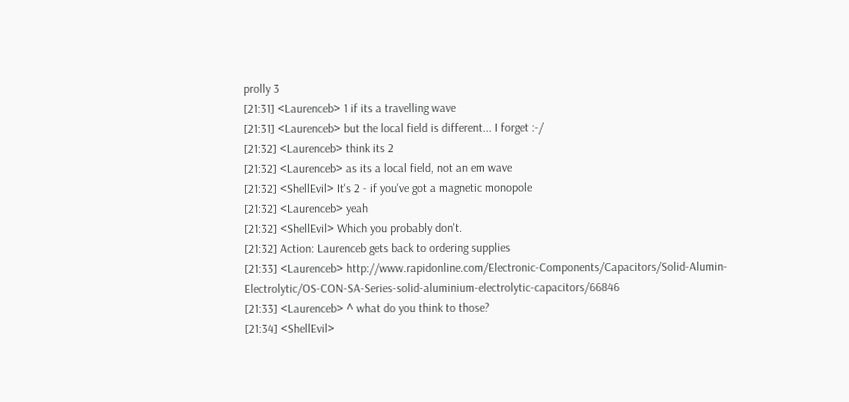prolly 3
[21:31] <Laurenceb> 1 if its a travelling wave
[21:31] <Laurenceb> but the local field is different... I forget :-/
[21:32] <Laurenceb> think its 2
[21:32] <Laurenceb> as its a local field, not an em wave
[21:32] <ShellEvil> It's 2 - if you've got a magnetic monopole
[21:32] <Laurenceb> yeah
[21:32] <ShellEvil> Which you probably don't.
[21:32] Action: Laurenceb gets back to ordering supplies
[21:33] <Laurenceb> http://www.rapidonline.com/Electronic-Components/Capacitors/Solid-Alumin-Electrolytic/OS-CON-SA-Series-solid-aluminium-electrolytic-capacitors/66846
[21:33] <Laurenceb> ^ what do you think to those?
[21:34] <ShellEvil>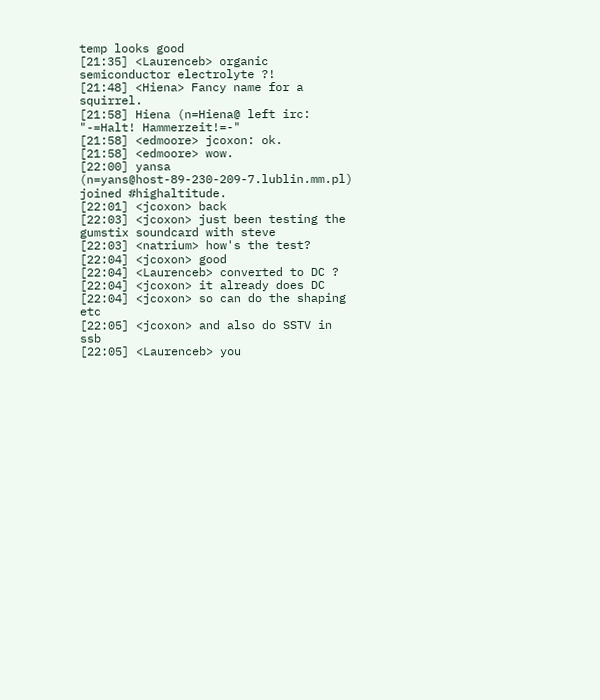temp looks good
[21:35] <Laurenceb> organic semiconductor electrolyte ?!
[21:48] <Hiena> Fancy name for a squirrel.
[21:58] Hiena (n=Hiena@ left irc: "-=Halt! Hammerzeit!=-"
[21:58] <edmoore> jcoxon: ok.
[21:58] <edmoore> wow.
[22:00] yansa (n=yans@host-89-230-209-7.lublin.mm.pl) joined #highaltitude.
[22:01] <jcoxon> back
[22:03] <jcoxon> just been testing the gumstix soundcard with steve
[22:03] <natrium> how's the test?
[22:04] <jcoxon> good
[22:04] <Laurenceb> converted to DC ?
[22:04] <jcoxon> it already does DC
[22:04] <jcoxon> so can do the shaping etc
[22:05] <jcoxon> and also do SSTV in ssb
[22:05] <Laurenceb> you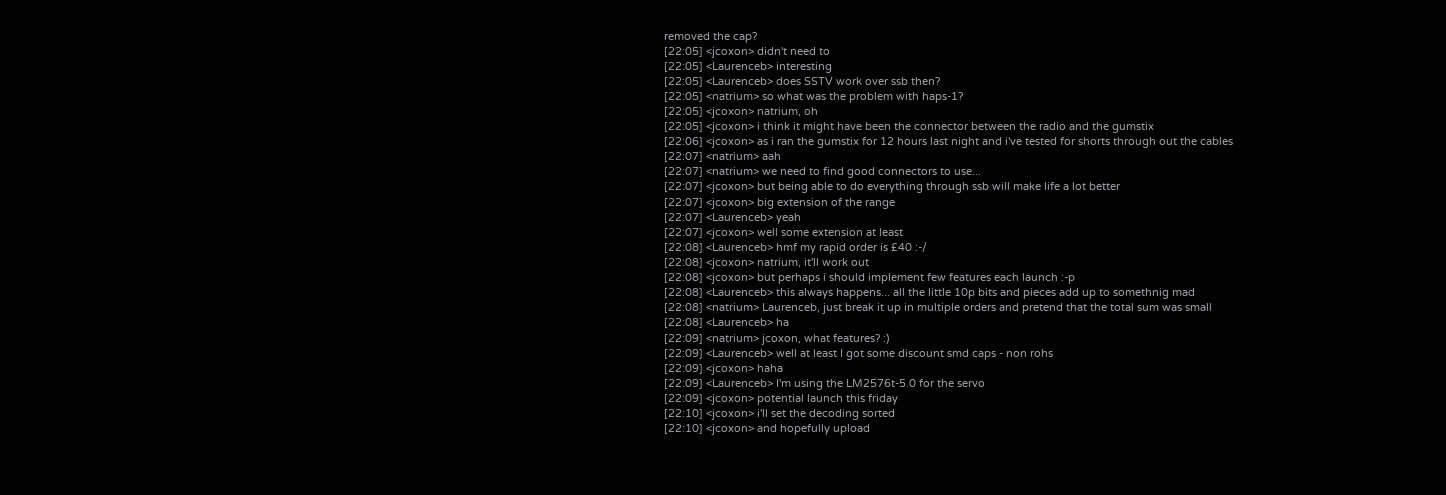removed the cap?
[22:05] <jcoxon> didn't need to
[22:05] <Laurenceb> interesting
[22:05] <Laurenceb> does SSTV work over ssb then?
[22:05] <natrium> so what was the problem with haps-1?
[22:05] <jcoxon> natrium, oh
[22:05] <jcoxon> i think it might have been the connector between the radio and the gumstix
[22:06] <jcoxon> as i ran the gumstix for 12 hours last night and i've tested for shorts through out the cables
[22:07] <natrium> aah
[22:07] <natrium> we need to find good connectors to use...
[22:07] <jcoxon> but being able to do everything through ssb will make life a lot better
[22:07] <jcoxon> big extension of the range
[22:07] <Laurenceb> yeah
[22:07] <jcoxon> well some extension at least
[22:08] <Laurenceb> hmf my rapid order is £40 :-/
[22:08] <jcoxon> natrium, it'll work out
[22:08] <jcoxon> but perhaps i should implement few features each launch :-p
[22:08] <Laurenceb> this always happens... all the little 10p bits and pieces add up to somethnig mad
[22:08] <natrium> Laurenceb, just break it up in multiple orders and pretend that the total sum was small
[22:08] <Laurenceb> ha
[22:09] <natrium> jcoxon, what features? :)
[22:09] <Laurenceb> well at least I got some discount smd caps - non rohs
[22:09] <jcoxon> haha
[22:09] <Laurenceb> I'm using the LM2576t-5.0 for the servo
[22:09] <jcoxon> potential launch this friday
[22:10] <jcoxon> i'll set the decoding sorted
[22:10] <jcoxon> and hopefully upload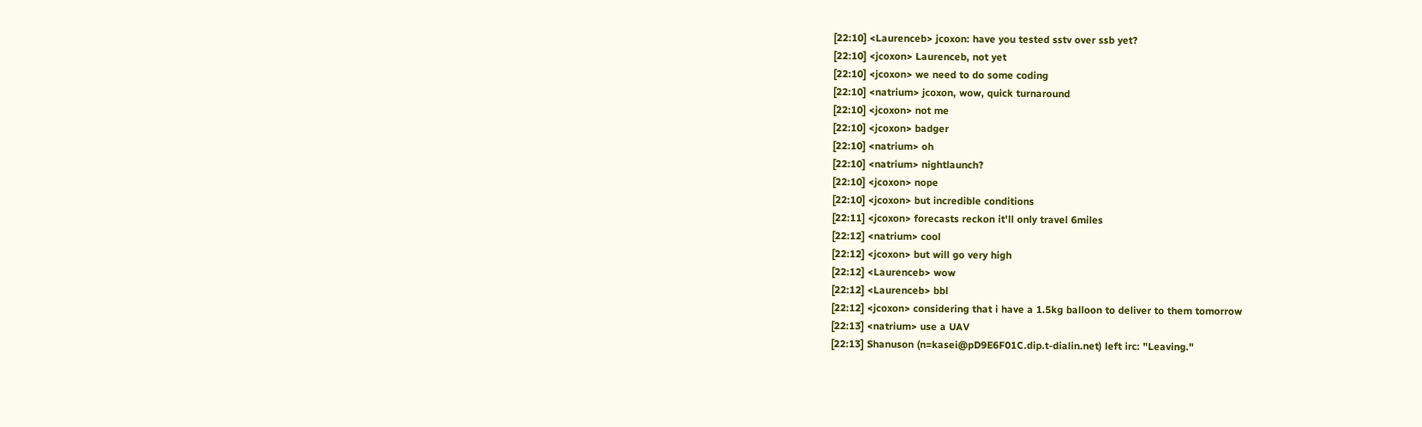[22:10] <Laurenceb> jcoxon: have you tested sstv over ssb yet?
[22:10] <jcoxon> Laurenceb, not yet
[22:10] <jcoxon> we need to do some coding
[22:10] <natrium> jcoxon, wow, quick turnaround
[22:10] <jcoxon> not me
[22:10] <jcoxon> badger
[22:10] <natrium> oh
[22:10] <natrium> nightlaunch?
[22:10] <jcoxon> nope
[22:10] <jcoxon> but incredible conditions
[22:11] <jcoxon> forecasts reckon it'll only travel 6miles
[22:12] <natrium> cool
[22:12] <jcoxon> but will go very high
[22:12] <Laurenceb> wow
[22:12] <Laurenceb> bbl
[22:12] <jcoxon> considering that i have a 1.5kg balloon to deliver to them tomorrow
[22:13] <natrium> use a UAV
[22:13] Shanuson (n=kasei@pD9E6F01C.dip.t-dialin.net) left irc: "Leaving."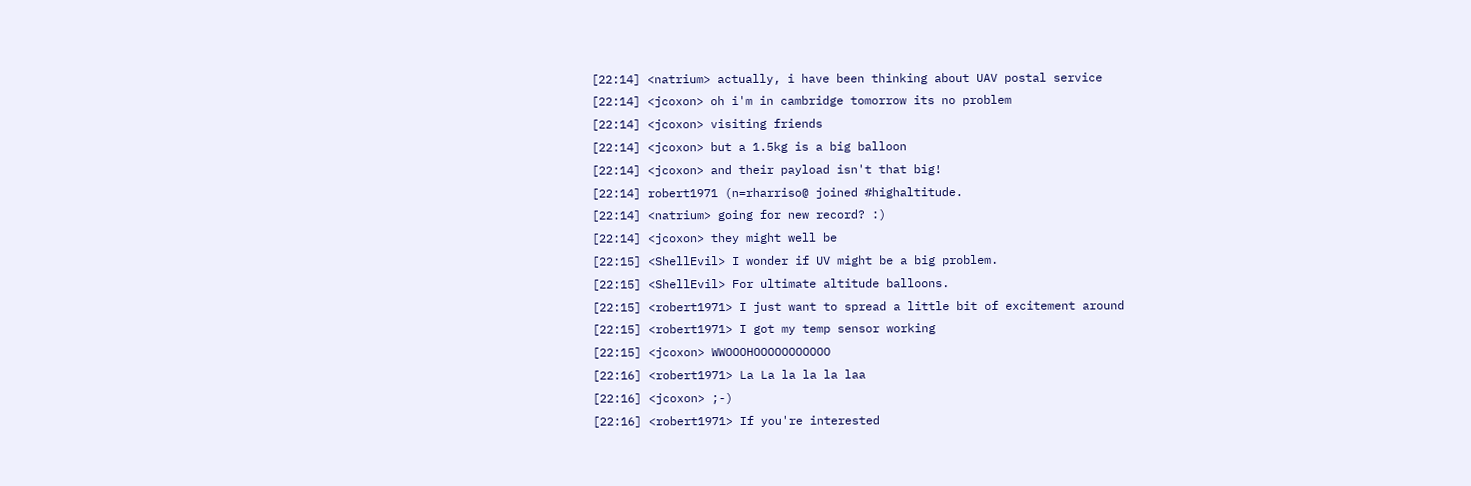[22:14] <natrium> actually, i have been thinking about UAV postal service
[22:14] <jcoxon> oh i'm in cambridge tomorrow its no problem
[22:14] <jcoxon> visiting friends
[22:14] <jcoxon> but a 1.5kg is a big balloon
[22:14] <jcoxon> and their payload isn't that big!
[22:14] robert1971 (n=rharriso@ joined #highaltitude.
[22:14] <natrium> going for new record? :)
[22:14] <jcoxon> they might well be
[22:15] <ShellEvil> I wonder if UV might be a big problem.
[22:15] <ShellEvil> For ultimate altitude balloons.
[22:15] <robert1971> I just want to spread a little bit of excitement around
[22:15] <robert1971> I got my temp sensor working
[22:15] <jcoxon> WWOOOHOOOOOOOOOOO
[22:16] <robert1971> La La la la la laa
[22:16] <jcoxon> ;-)
[22:16] <robert1971> If you're interested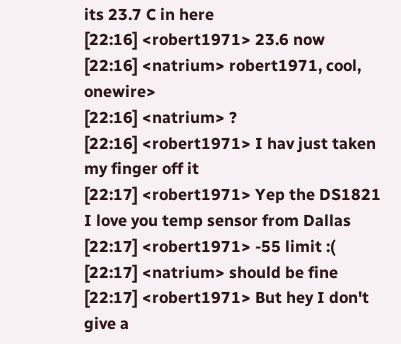its 23.7 C in here
[22:16] <robert1971> 23.6 now
[22:16] <natrium> robert1971, cool, onewire>
[22:16] <natrium> ?
[22:16] <robert1971> I hav just taken my finger off it
[22:17] <robert1971> Yep the DS1821 I love you temp sensor from Dallas
[22:17] <robert1971> -55 limit :(
[22:17] <natrium> should be fine
[22:17] <robert1971> But hey I don't give a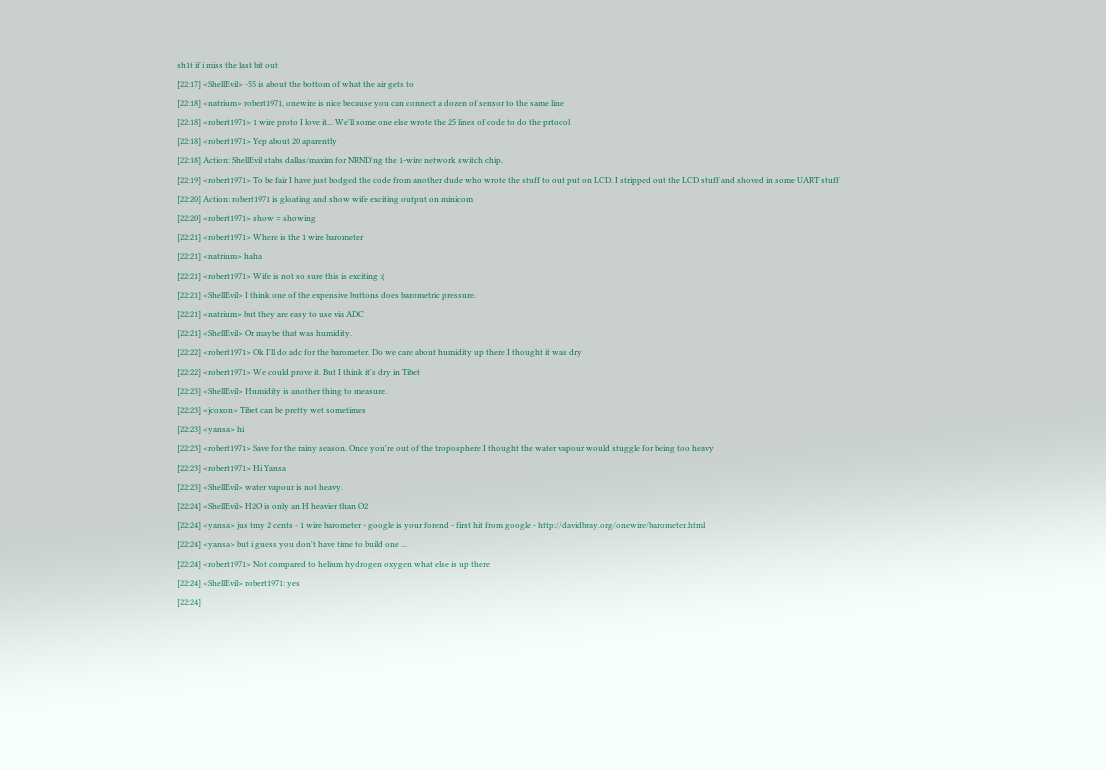sh1t if i miss the last bit out
[22:17] <ShellEvil> -55 is about the bottom of what the air gets to
[22:18] <natrium> robert1971, onewire is nice because you can connect a dozen of sensor to the same line
[22:18] <robert1971> 1 wire proto I love it... We'll some one else wrote the 25 lines of code to do the prtocol
[22:18] <robert1971> Yep about 20 aparently
[22:18] Action: ShellEvil stabs dallas/maxim for NRND'ng the 1-wire network switch chip.
[22:19] <robert1971> To be fair I have just bodged the code from another dude who wrote the stuff to out put on LCD. I stripped out the LCD stuff and shoved in some UART stuff
[22:20] Action: robert1971 is gloating and show wife exciting output on minicom
[22:20] <robert1971> show = showing
[22:21] <robert1971> Where is the 1 wire barometer
[22:21] <natrium> haha
[22:21] <robert1971> Wife is not so sure this is exciting :(
[22:21] <ShellEvil> I think one of the expensive buttons does barometric pressure.
[22:21] <natrium> but they are easy to use via ADC
[22:21] <ShellEvil> Or maybe that was humidity.
[22:22] <robert1971> Ok I'll do adc for the barometer. Do we care about humidity up there I thought it was dry
[22:22] <robert1971> We could prove it. But I think it's dry in Tibet
[22:23] <ShellEvil> Humidity is another thing to measure.
[22:23] <jcoxon> Tibet can be pretty wet sometimes
[22:23] <yansa> hi
[22:23] <robert1971> Save for the rainy season. Once you're out of the troposphere I thought the water vapour would stuggle for being too heavy
[22:23] <robert1971> Hi Yansa
[22:23] <ShellEvil> water vapour is not heavy.
[22:24] <ShellEvil> H2O is only an H heavier than O2
[22:24] <yansa> jus tmy 2 cents - 1 wire barometer - google is your forend - first hit from google - http://davidbray.org/onewire/barometer.html
[22:24] <yansa> but i guess you don't have time to build one ...
[22:24] <robert1971> Not compared to helium hydrogen oxygen what else is up there
[22:24] <ShellEvil> robert1971: yes
[22:24]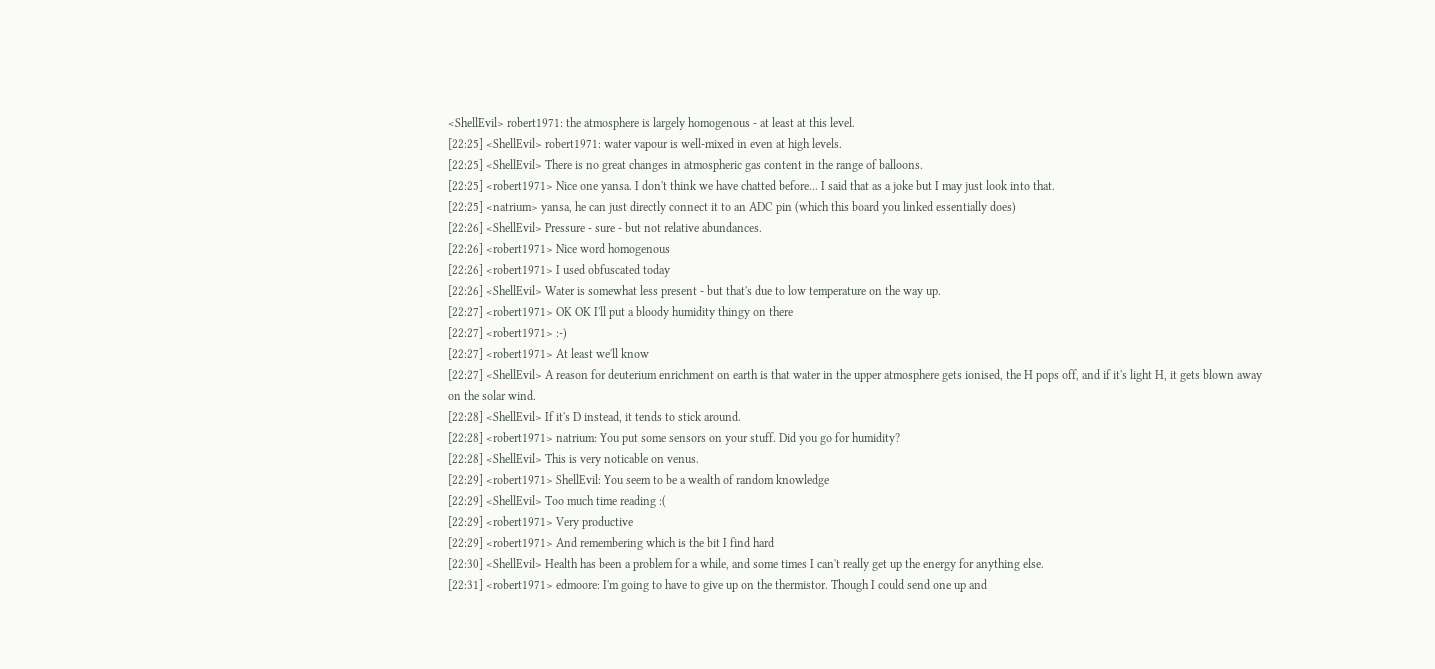<ShellEvil> robert1971: the atmosphere is largely homogenous - at least at this level.
[22:25] <ShellEvil> robert1971: water vapour is well-mixed in even at high levels.
[22:25] <ShellEvil> There is no great changes in atmospheric gas content in the range of balloons.
[22:25] <robert1971> Nice one yansa. I don't think we have chatted before... I said that as a joke but I may just look into that.
[22:25] <natrium> yansa, he can just directly connect it to an ADC pin (which this board you linked essentially does)
[22:26] <ShellEvil> Pressure - sure - but not relative abundances.
[22:26] <robert1971> Nice word homogenous
[22:26] <robert1971> I used obfuscated today
[22:26] <ShellEvil> Water is somewhat less present - but that's due to low temperature on the way up.
[22:27] <robert1971> OK OK I'll put a bloody humidity thingy on there
[22:27] <robert1971> :-)
[22:27] <robert1971> At least we'll know
[22:27] <ShellEvil> A reason for deuterium enrichment on earth is that water in the upper atmosphere gets ionised, the H pops off, and if it's light H, it gets blown away on the solar wind.
[22:28] <ShellEvil> If it's D instead, it tends to stick around.
[22:28] <robert1971> natrium: You put some sensors on your stuff. Did you go for humidity?
[22:28] <ShellEvil> This is very noticable on venus.
[22:29] <robert1971> ShellEvil: You seem to be a wealth of random knowledge
[22:29] <ShellEvil> Too much time reading :(
[22:29] <robert1971> Very productive
[22:29] <robert1971> And remembering which is the bit I find hard
[22:30] <ShellEvil> Health has been a problem for a while, and some times I can't really get up the energy for anything else.
[22:31] <robert1971> edmoore: I'm going to have to give up on the thermistor. Though I could send one up and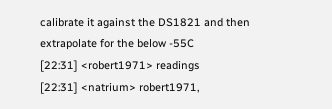calibrate it against the DS1821 and then extrapolate for the below -55C
[22:31] <robert1971> readings
[22:31] <natrium> robert1971,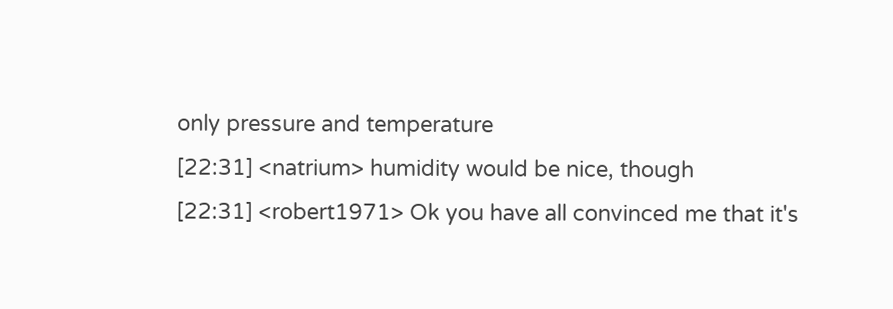only pressure and temperature
[22:31] <natrium> humidity would be nice, though
[22:31] <robert1971> Ok you have all convinced me that it's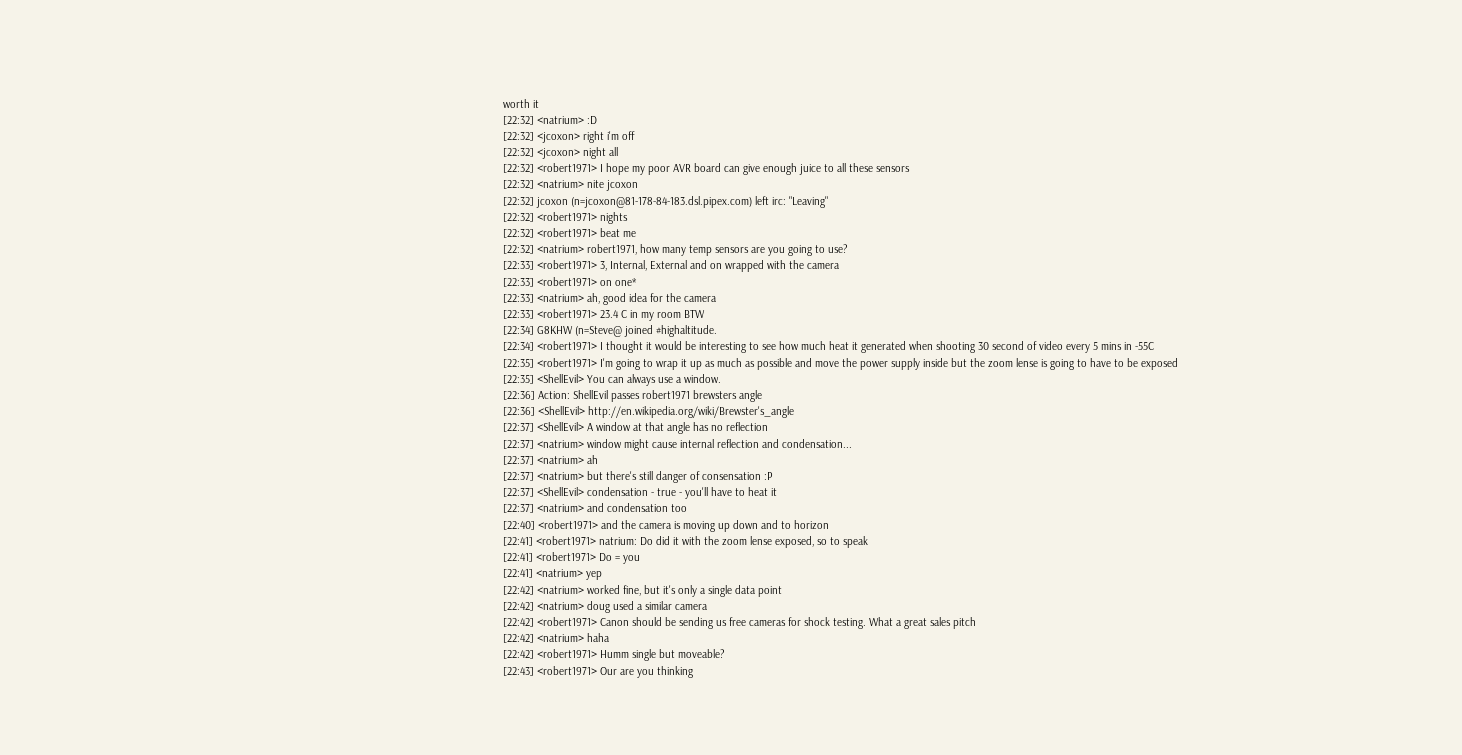worth it
[22:32] <natrium> :D
[22:32] <jcoxon> right i'm off
[22:32] <jcoxon> night all
[22:32] <robert1971> I hope my poor AVR board can give enough juice to all these sensors
[22:32] <natrium> nite jcoxon
[22:32] jcoxon (n=jcoxon@81-178-84-183.dsl.pipex.com) left irc: "Leaving"
[22:32] <robert1971> nights
[22:32] <robert1971> beat me
[22:32] <natrium> robert1971, how many temp sensors are you going to use?
[22:33] <robert1971> 3, Internal, External and on wrapped with the camera
[22:33] <robert1971> on one*
[22:33] <natrium> ah, good idea for the camera
[22:33] <robert1971> 23.4 C in my room BTW
[22:34] G8KHW (n=Steve@ joined #highaltitude.
[22:34] <robert1971> I thought it would be interesting to see how much heat it generated when shooting 30 second of video every 5 mins in -55C
[22:35] <robert1971> I'm going to wrap it up as much as possible and move the power supply inside but the zoom lense is going to have to be exposed
[22:35] <ShellEvil> You can always use a window.
[22:36] Action: ShellEvil passes robert1971 brewsters angle
[22:36] <ShellEvil> http://en.wikipedia.org/wiki/Brewster's_angle
[22:37] <ShellEvil> A window at that angle has no reflection
[22:37] <natrium> window might cause internal reflection and condensation...
[22:37] <natrium> ah
[22:37] <natrium> but there's still danger of consensation :P
[22:37] <ShellEvil> condensation - true - you'll have to heat it
[22:37] <natrium> and condensation too
[22:40] <robert1971> and the camera is moving up down and to horizon
[22:41] <robert1971> natrium: Do did it with the zoom lense exposed, so to speak
[22:41] <robert1971> Do = you
[22:41] <natrium> yep
[22:42] <natrium> worked fine, but it's only a single data point
[22:42] <natrium> doug used a similar camera
[22:42] <robert1971> Canon should be sending us free cameras for shock testing. What a great sales pitch
[22:42] <natrium> haha
[22:42] <robert1971> Humm single but moveable?
[22:43] <robert1971> Our are you thinking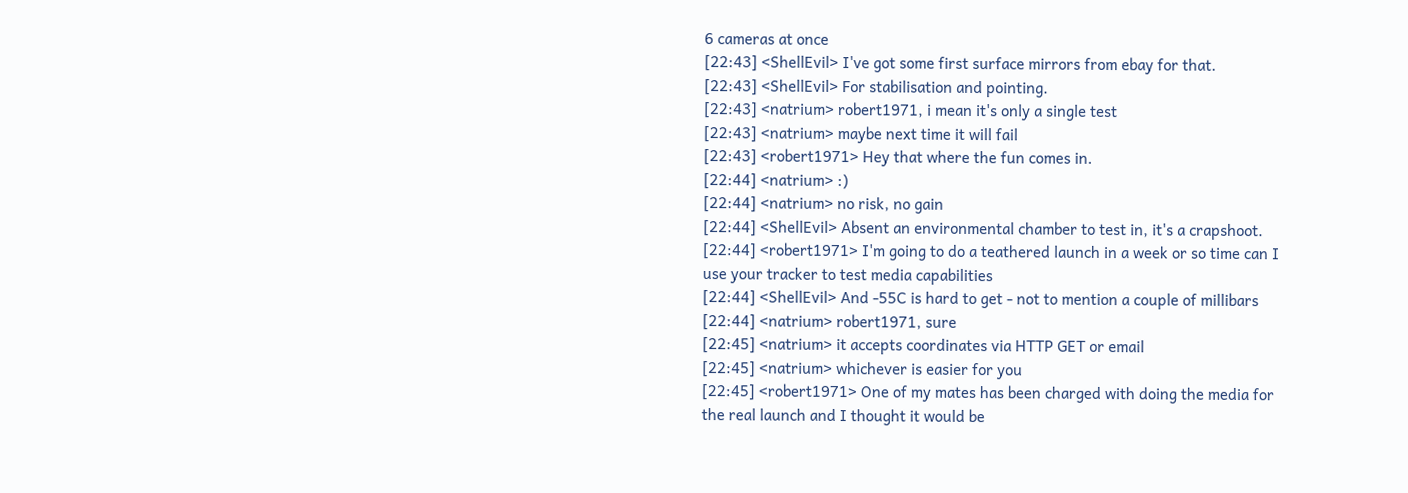6 cameras at once
[22:43] <ShellEvil> I've got some first surface mirrors from ebay for that.
[22:43] <ShellEvil> For stabilisation and pointing.
[22:43] <natrium> robert1971, i mean it's only a single test
[22:43] <natrium> maybe next time it will fail
[22:43] <robert1971> Hey that where the fun comes in.
[22:44] <natrium> :)
[22:44] <natrium> no risk, no gain
[22:44] <ShellEvil> Absent an environmental chamber to test in, it's a crapshoot.
[22:44] <robert1971> I'm going to do a teathered launch in a week or so time can I use your tracker to test media capabilities
[22:44] <ShellEvil> And -55C is hard to get - not to mention a couple of millibars
[22:44] <natrium> robert1971, sure
[22:45] <natrium> it accepts coordinates via HTTP GET or email
[22:45] <natrium> whichever is easier for you
[22:45] <robert1971> One of my mates has been charged with doing the media for the real launch and I thought it would be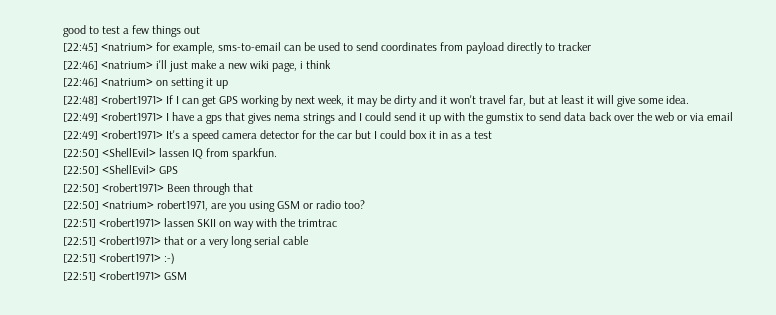good to test a few things out
[22:45] <natrium> for example, sms-to-email can be used to send coordinates from payload directly to tracker
[22:46] <natrium> i'll just make a new wiki page, i think
[22:46] <natrium> on setting it up
[22:48] <robert1971> If I can get GPS working by next week, it may be dirty and it won't travel far, but at least it will give some idea.
[22:49] <robert1971> I have a gps that gives nema strings and I could send it up with the gumstix to send data back over the web or via email
[22:49] <robert1971> It's a speed camera detector for the car but I could box it in as a test
[22:50] <ShellEvil> lassen IQ from sparkfun.
[22:50] <ShellEvil> GPS
[22:50] <robert1971> Been through that
[22:50] <natrium> robert1971, are you using GSM or radio too?
[22:51] <robert1971> lassen SKII on way with the trimtrac
[22:51] <robert1971> that or a very long serial cable
[22:51] <robert1971> :-)
[22:51] <robert1971> GSM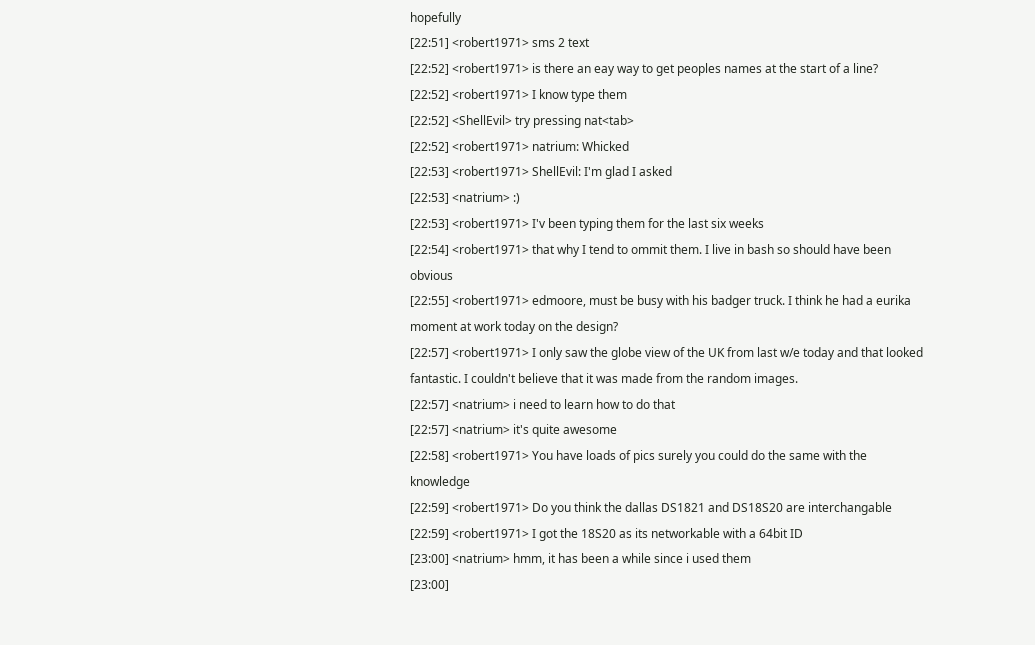hopefully
[22:51] <robert1971> sms 2 text
[22:52] <robert1971> is there an eay way to get peoples names at the start of a line?
[22:52] <robert1971> I know type them
[22:52] <ShellEvil> try pressing nat<tab>
[22:52] <robert1971> natrium: Whicked
[22:53] <robert1971> ShellEvil: I'm glad I asked
[22:53] <natrium> :)
[22:53] <robert1971> I'v been typing them for the last six weeks
[22:54] <robert1971> that why I tend to ommit them. I live in bash so should have been obvious
[22:55] <robert1971> edmoore, must be busy with his badger truck. I think he had a eurika moment at work today on the design?
[22:57] <robert1971> I only saw the globe view of the UK from last w/e today and that looked fantastic. I couldn't believe that it was made from the random images.
[22:57] <natrium> i need to learn how to do that
[22:57] <natrium> it's quite awesome
[22:58] <robert1971> You have loads of pics surely you could do the same with the knowledge
[22:59] <robert1971> Do you think the dallas DS1821 and DS18S20 are interchangable
[22:59] <robert1971> I got the 18S20 as its networkable with a 64bit ID
[23:00] <natrium> hmm, it has been a while since i used them
[23:00]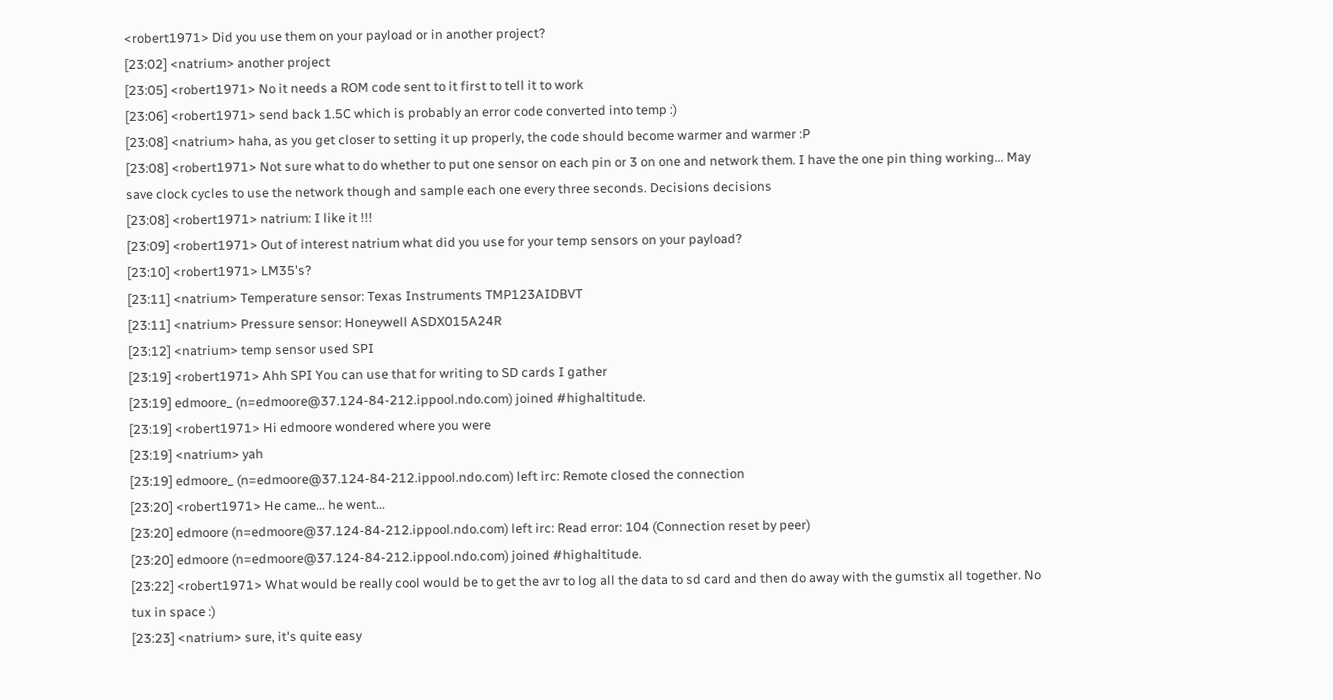<robert1971> Did you use them on your payload or in another project?
[23:02] <natrium> another project
[23:05] <robert1971> No it needs a ROM code sent to it first to tell it to work
[23:06] <robert1971> send back 1.5C which is probably an error code converted into temp :)
[23:08] <natrium> haha, as you get closer to setting it up properly, the code should become warmer and warmer :P
[23:08] <robert1971> Not sure what to do whether to put one sensor on each pin or 3 on one and network them. I have the one pin thing working... May save clock cycles to use the network though and sample each one every three seconds. Decisions decisions
[23:08] <robert1971> natrium: I like it !!!
[23:09] <robert1971> Out of interest natrium what did you use for your temp sensors on your payload?
[23:10] <robert1971> LM35's?
[23:11] <natrium> Temperature sensor: Texas Instruments TMP123AIDBVT
[23:11] <natrium> Pressure sensor: Honeywell ASDX015A24R
[23:12] <natrium> temp sensor used SPI
[23:19] <robert1971> Ahh SPI You can use that for writing to SD cards I gather
[23:19] edmoore_ (n=edmoore@37.124-84-212.ippool.ndo.com) joined #highaltitude.
[23:19] <robert1971> Hi edmoore wondered where you were
[23:19] <natrium> yah
[23:19] edmoore_ (n=edmoore@37.124-84-212.ippool.ndo.com) left irc: Remote closed the connection
[23:20] <robert1971> He came... he went...
[23:20] edmoore (n=edmoore@37.124-84-212.ippool.ndo.com) left irc: Read error: 104 (Connection reset by peer)
[23:20] edmoore (n=edmoore@37.124-84-212.ippool.ndo.com) joined #highaltitude.
[23:22] <robert1971> What would be really cool would be to get the avr to log all the data to sd card and then do away with the gumstix all together. No tux in space :)
[23:23] <natrium> sure, it's quite easy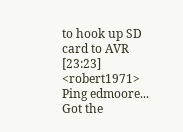to hook up SD card to AVR
[23:23] <robert1971> Ping edmoore... Got the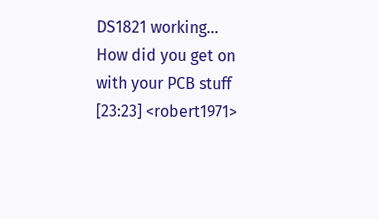DS1821 working... How did you get on with your PCB stuff
[23:23] <robert1971>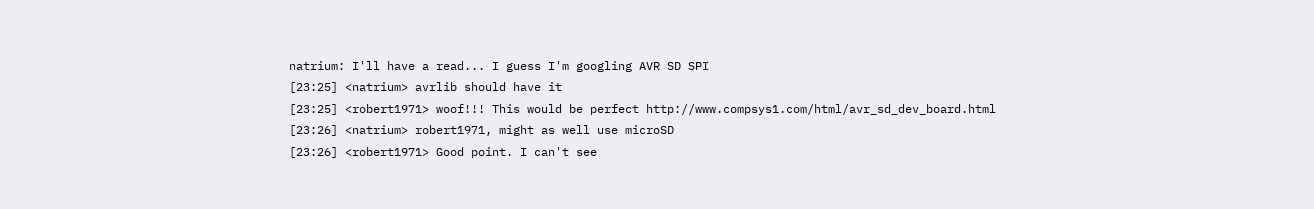natrium: I'll have a read... I guess I'm googling AVR SD SPI
[23:25] <natrium> avrlib should have it
[23:25] <robert1971> woof!!! This would be perfect http://www.compsys1.com/html/avr_sd_dev_board.html
[23:26] <natrium> robert1971, might as well use microSD
[23:26] <robert1971> Good point. I can't see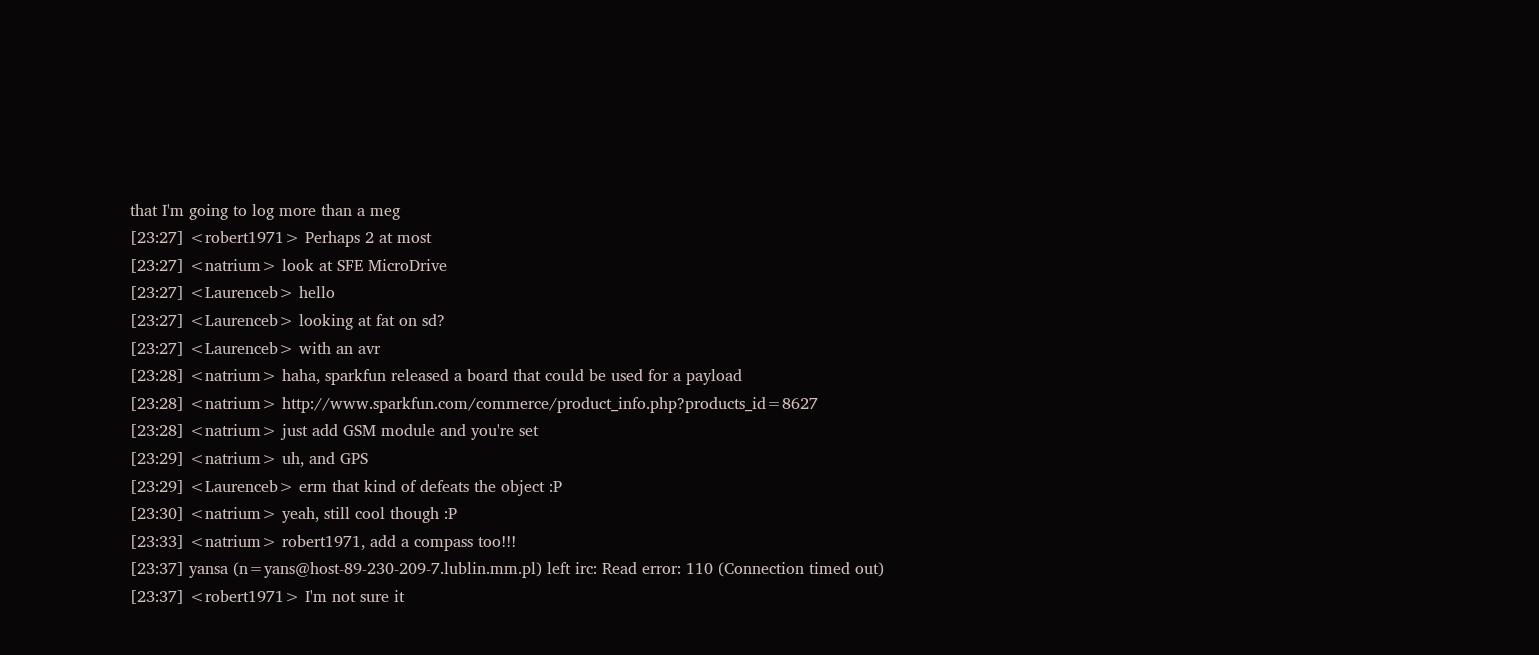that I'm going to log more than a meg
[23:27] <robert1971> Perhaps 2 at most
[23:27] <natrium> look at SFE MicroDrive
[23:27] <Laurenceb> hello
[23:27] <Laurenceb> looking at fat on sd?
[23:27] <Laurenceb> with an avr
[23:28] <natrium> haha, sparkfun released a board that could be used for a payload
[23:28] <natrium> http://www.sparkfun.com/commerce/product_info.php?products_id=8627
[23:28] <natrium> just add GSM module and you're set
[23:29] <natrium> uh, and GPS
[23:29] <Laurenceb> erm that kind of defeats the object :P
[23:30] <natrium> yeah, still cool though :P
[23:33] <natrium> robert1971, add a compass too!!!
[23:37] yansa (n=yans@host-89-230-209-7.lublin.mm.pl) left irc: Read error: 110 (Connection timed out)
[23:37] <robert1971> I'm not sure it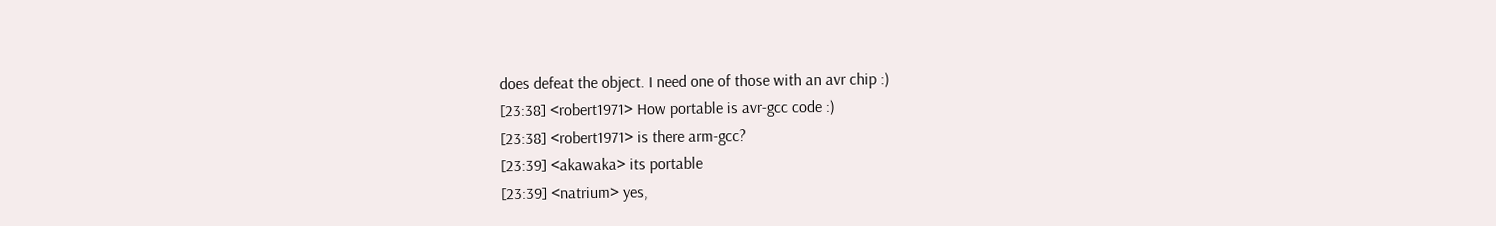does defeat the object. I need one of those with an avr chip :)
[23:38] <robert1971> How portable is avr-gcc code :)
[23:38] <robert1971> is there arm-gcc?
[23:39] <akawaka> its portable
[23:39] <natrium> yes,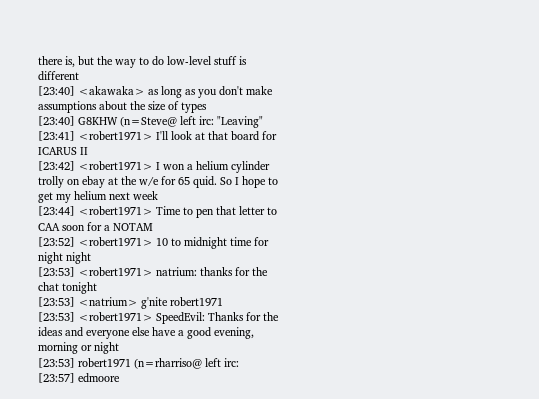there is, but the way to do low-level stuff is different
[23:40] <akawaka> as long as you don't make assumptions about the size of types
[23:40] G8KHW (n=Steve@ left irc: "Leaving"
[23:41] <robert1971> I'll look at that board for ICARUS II
[23:42] <robert1971> I won a helium cylinder trolly on ebay at the w/e for 65 quid. So I hope to get my helium next week
[23:44] <robert1971> Time to pen that letter to CAA soon for a NOTAM
[23:52] <robert1971> 10 to midnight time for night night
[23:53] <robert1971> natrium: thanks for the chat tonight
[23:53] <natrium> g'nite robert1971
[23:53] <robert1971> SpeedEvil: Thanks for the ideas and everyone else have a good evening, morning or night
[23:53] robert1971 (n=rharriso@ left irc:
[23:57] edmoore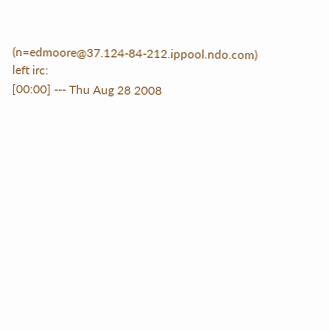(n=edmoore@37.124-84-212.ippool.ndo.com) left irc:
[00:00] --- Thu Aug 28 2008